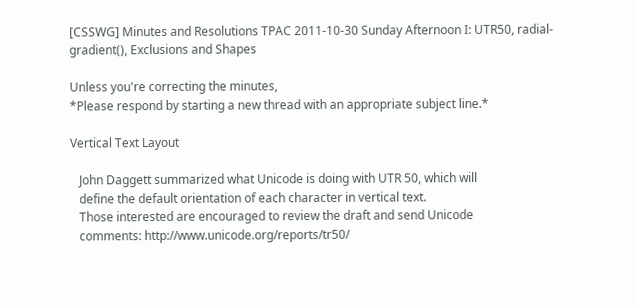[CSSWG] Minutes and Resolutions TPAC 2011-10-30 Sunday Afternoon I: UTR50, radial-gradient(), Exclusions and Shapes

Unless you're correcting the minutes,
*Please respond by starting a new thread with an appropriate subject line.*

Vertical Text Layout

   John Daggett summarized what Unicode is doing with UTR 50, which will
   define the default orientation of each character in vertical text.
   Those interested are encouraged to review the draft and send Unicode
   comments: http://www.unicode.org/reports/tr50/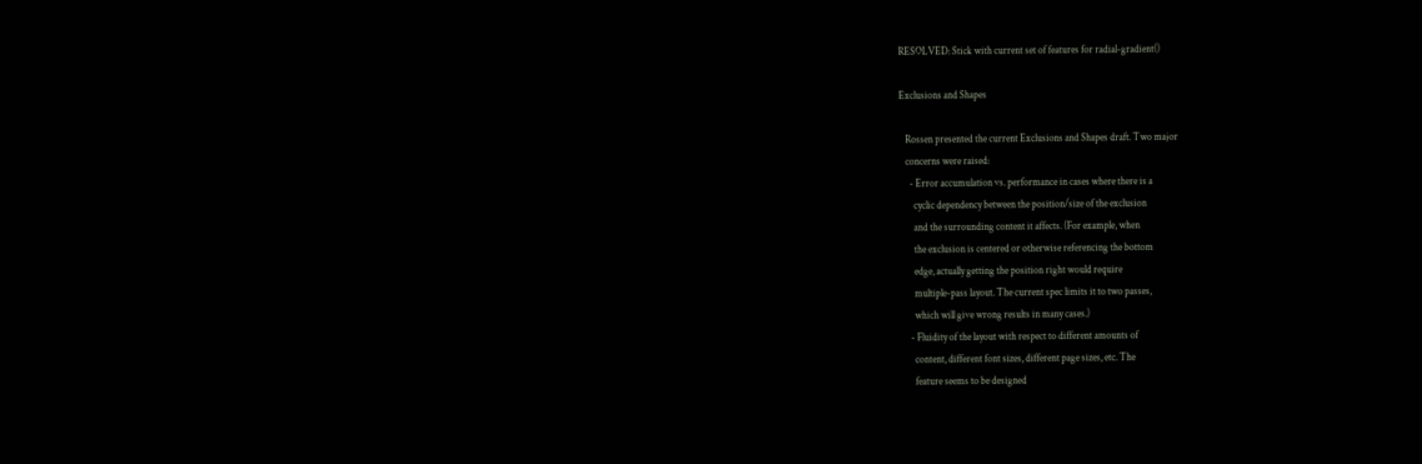RESOLVED: Stick with current set of features for radial-gradient()

Exclusions and Shapes

   Rossen presented the current Exclusions and Shapes draft. Two major
   concerns were raised:
     - Error accumulation vs. performance in cases where there is a
       cyclic dependency between the position/size of the exclusion
       and the surrounding content it affects. (For example, when
       the exclusion is centered or otherwise referencing the bottom
       edge, actually getting the position right would require
       multiple-pass layout. The current spec limits it to two passes,
       which will give wrong results in many cases.)
     - Fluidity of the layout with respect to different amounts of
       content, different font sizes, different page sizes, etc. The
       feature seems to be designed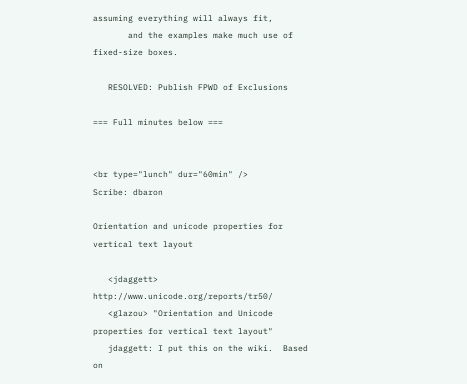assuming everything will always fit,
       and the examples make much use of fixed-size boxes.

   RESOLVED: Publish FPWD of Exclusions

=== Full minutes below ===


<br type="lunch" dur="60min" />
Scribe: dbaron

Orientation and unicode properties for vertical text layout

   <jdaggett> http://www.unicode.org/reports/tr50/
   <glazou> "Orientation and Unicode properties for vertical text layout"
   jdaggett: I put this on the wiki.  Based on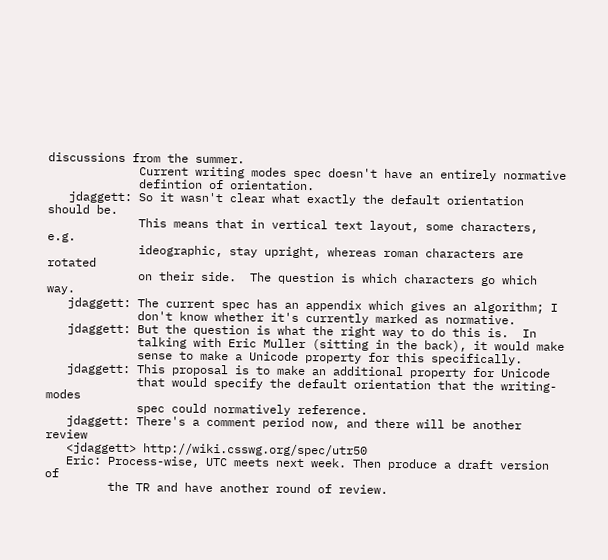discussions from the summer.
             Current writing modes spec doesn't have an entirely normative
             defintion of orientation.
   jdaggett: So it wasn't clear what exactly the default orientation should be.
             This means that in vertical text layout, some characters, e.g.
             ideographic, stay upright, whereas roman characters are rotated
             on their side.  The question is which characters go which way.
   jdaggett: The current spec has an appendix which gives an algorithm; I
             don't know whether it's currently marked as normative.
   jdaggett: But the question is what the right way to do this is.  In
             talking with Eric Muller (sitting in the back), it would make
             sense to make a Unicode property for this specifically.
   jdaggett: This proposal is to make an additional property for Unicode
             that would specify the default orientation that the writing-modes
             spec could normatively reference.
   jdaggett: There's a comment period now, and there will be another review
   <jdaggett> http://wiki.csswg.org/spec/utr50
   Eric: Process-wise, UTC meets next week. Then produce a draft version of
         the TR and have another round of review.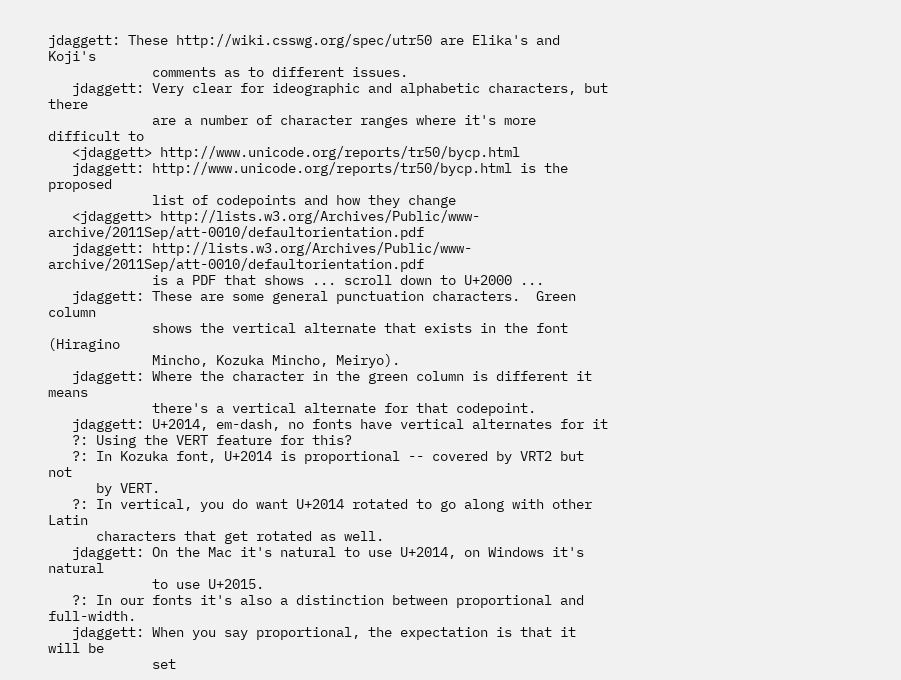jdaggett: These http://wiki.csswg.org/spec/utr50 are Elika's and Koji's
             comments as to different issues.
   jdaggett: Very clear for ideographic and alphabetic characters, but there
             are a number of character ranges where it's more difficult to
   <jdaggett> http://www.unicode.org/reports/tr50/bycp.html
   jdaggett: http://www.unicode.org/reports/tr50/bycp.html is the proposed
             list of codepoints and how they change
   <jdaggett> http://lists.w3.org/Archives/Public/www-archive/2011Sep/att-0010/defaultorientation.pdf
   jdaggett: http://lists.w3.org/Archives/Public/www-archive/2011Sep/att-0010/defaultorientation.pdf
             is a PDF that shows ... scroll down to U+2000 ...
   jdaggett: These are some general punctuation characters.  Green column
             shows the vertical alternate that exists in the font (Hiragino
             Mincho, Kozuka Mincho, Meiryo).
   jdaggett: Where the character in the green column is different it means
             there's a vertical alternate for that codepoint.
   jdaggett: U+2014, em-dash, no fonts have vertical alternates for it
   ?: Using the VERT feature for this?
   ?: In Kozuka font, U+2014 is proportional -- covered by VRT2 but not
      by VERT.
   ?: In vertical, you do want U+2014 rotated to go along with other Latin
      characters that get rotated as well.
   jdaggett: On the Mac it's natural to use U+2014, on Windows it's natural
             to use U+2015.
   ?: In our fonts it's also a distinction between proportional and full-width.
   jdaggett: When you say proportional, the expectation is that it will be
             set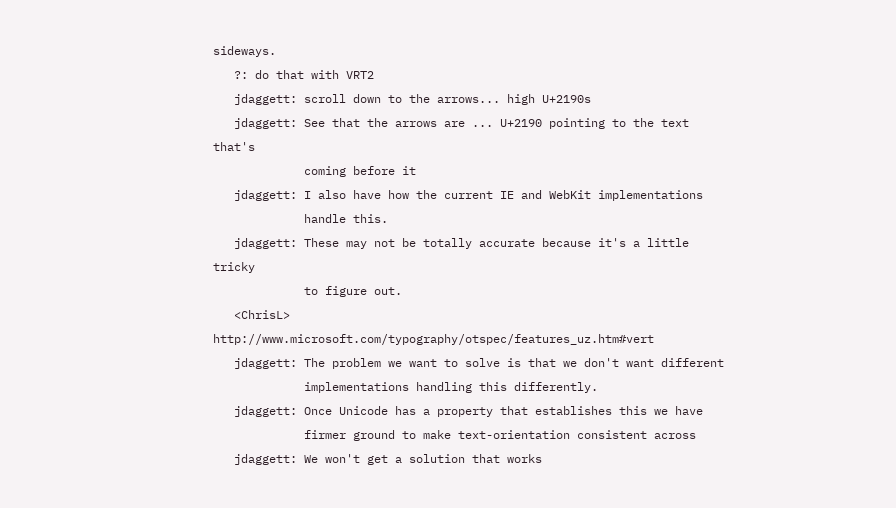sideways.
   ?: do that with VRT2
   jdaggett: scroll down to the arrows... high U+2190s
   jdaggett: See that the arrows are ... U+2190 pointing to the text that's
             coming before it
   jdaggett: I also have how the current IE and WebKit implementations
             handle this.
   jdaggett: These may not be totally accurate because it's a little tricky
             to figure out.
   <ChrisL> http://www.microsoft.com/typography/otspec/features_uz.htm#vert
   jdaggett: The problem we want to solve is that we don't want different
             implementations handling this differently.
   jdaggett: Once Unicode has a property that establishes this we have
             firmer ground to make text-orientation consistent across
   jdaggett: We won't get a solution that works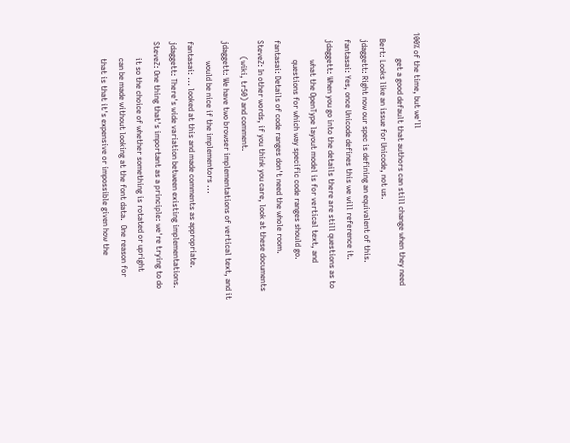100% of the time, but we'll
             get a good default that authors can still change when they need
   Bert: Looks like an issue for Unicode, not us.
   jdaggett: Right now our spec is defining an equivalent of this.
   fantasai: Yes, once Unicode defines this we will reference it.
   jdaggett: When you go into the details there are still questions as to
             what the OpenType layout model is for vertical text, and
             questions for which way specific code ranges should go.
   fantasai: Details of code ranges don't need the whole room.
   SteveZ: In other words, if you think you care, look at these documents
           (wiki, tr50) and comment.
   jdaggett: We have two browser implementations of vertical text, and it
             would be nice if the implementors ...
   fantasai: ... looked at this and made comments as appropriate.
   jdaggett: There's wide variation between existing implementations.
   SteveZ: One thing that's important as a principle: we're trying to do
           it so the choice of whether something is rotated or upright
           can be made without looking at the font data.  One reason for
           that is that it's expensive or impossible given how the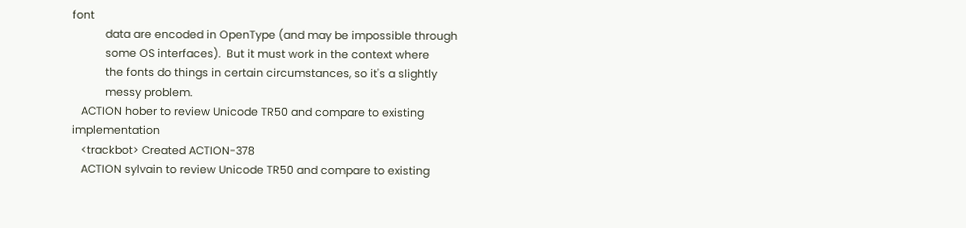font
           data are encoded in OpenType (and may be impossible through
           some OS interfaces).  But it must work in the context where
           the fonts do things in certain circumstances, so it's a slightly
           messy problem.
   ACTION hober to review Unicode TR50 and compare to existing implementation
   <trackbot> Created ACTION-378
   ACTION sylvain to review Unicode TR50 and compare to existing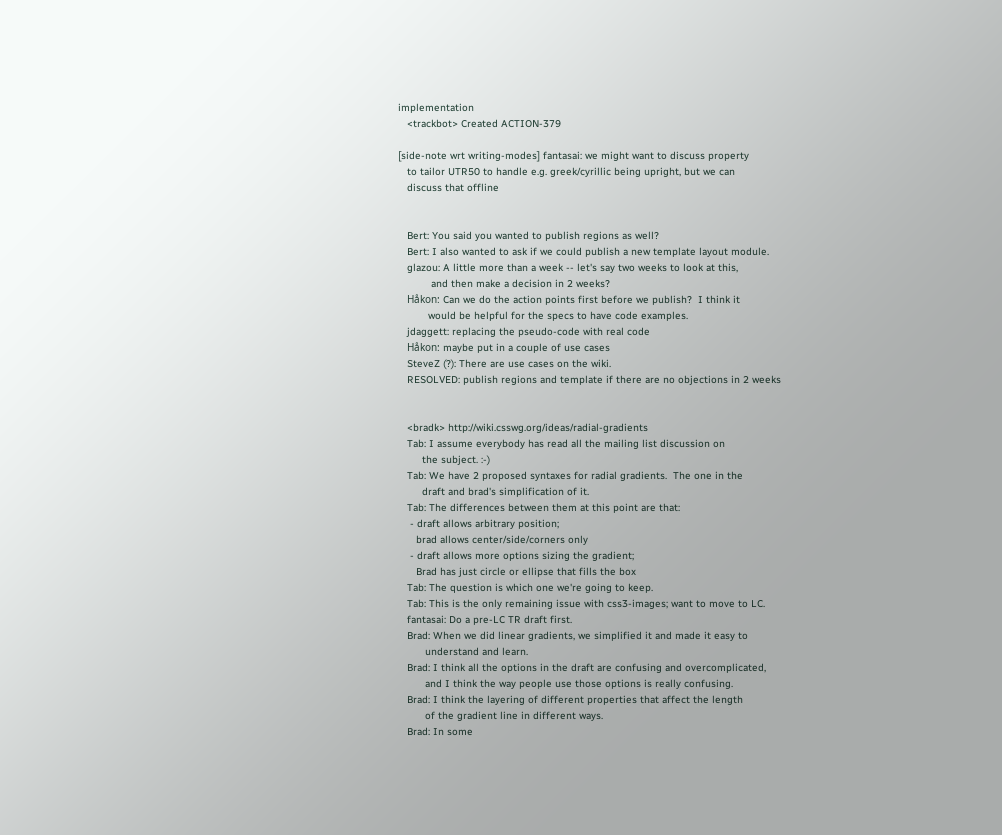implementation
   <trackbot> Created ACTION-379

[side-note wrt writing-modes] fantasai: we might want to discuss property
   to tailor UTR50 to handle e.g. greek/cyrillic being upright, but we can
   discuss that offline


   Bert: You said you wanted to publish regions as well?
   Bert: I also wanted to ask if we could publish a new template layout module.
   glazou: A little more than a week -- let's say two weeks to look at this,
           and then make a decision in 2 weeks?
   Håkon: Can we do the action points first before we publish?  I think it
          would be helpful for the specs to have code examples.
   jdaggett: replacing the pseudo-code with real code
   Håkon: maybe put in a couple of use cases
   SteveZ (?): There are use cases on the wiki.
   RESOLVED: publish regions and template if there are no objections in 2 weeks


   <bradk> http://wiki.csswg.org/ideas/radial-gradients
   Tab: I assume everybody has read all the mailing list discussion on
        the subject. :-)
   Tab: We have 2 proposed syntaxes for radial gradients.  The one in the
        draft and brad's simplification of it.
   Tab: The differences between them at this point are that:
    - draft allows arbitrary position;
      brad allows center/side/corners only
    - draft allows more options sizing the gradient;
      Brad has just circle or ellipse that fills the box
   Tab: The question is which one we're going to keep.
   Tab: This is the only remaining issue with css3-images; want to move to LC.
   fantasai: Do a pre-LC TR draft first.
   Brad: When we did linear gradients, we simplified it and made it easy to
         understand and learn.
   Brad: I think all the options in the draft are confusing and overcomplicated,
         and I think the way people use those options is really confusing.
   Brad: I think the layering of different properties that affect the length
         of the gradient line in different ways.
   Brad: In some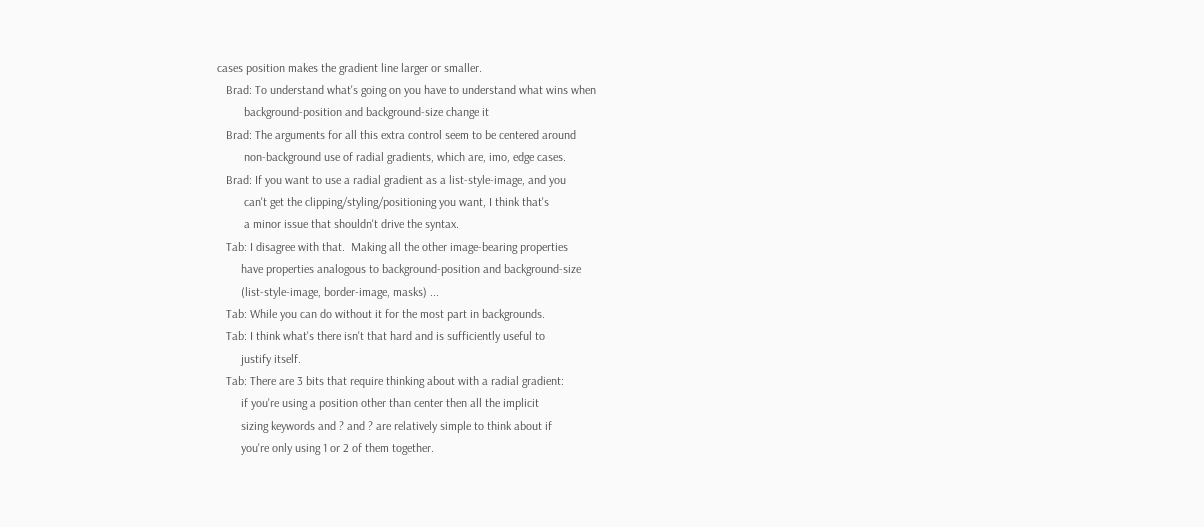cases position makes the gradient line larger or smaller.
   Brad: To understand what's going on you have to understand what wins when
         background-position and background-size change it
   Brad: The arguments for all this extra control seem to be centered around
         non-background use of radial gradients, which are, imo, edge cases.
   Brad: If you want to use a radial gradient as a list-style-image, and you
         can't get the clipping/styling/positioning you want, I think that's
         a minor issue that shouldn't drive the syntax.
   Tab: I disagree with that.  Making all the other image-bearing properties
        have properties analogous to background-position and background-size
        (list-style-image, border-image, masks) ...
   Tab: While you can do without it for the most part in backgrounds.
   Tab: I think what's there isn't that hard and is sufficiently useful to
        justify itself.
   Tab: There are 3 bits that require thinking about with a radial gradient:
        if you're using a position other than center then all the implicit
        sizing keywords and ? and ? are relatively simple to think about if
        you're only using 1 or 2 of them together.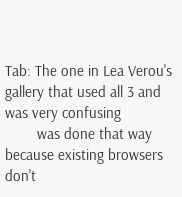Tab: The one in Lea Verou's gallery that used all 3 and was very confusing
        was done that way because existing browsers don't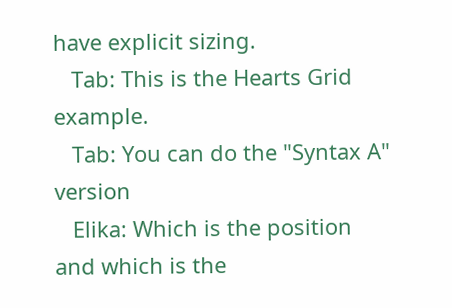have explicit sizing.
   Tab: This is the Hearts Grid example.
   Tab: You can do the "Syntax A" version
   Elika: Which is the position and which is the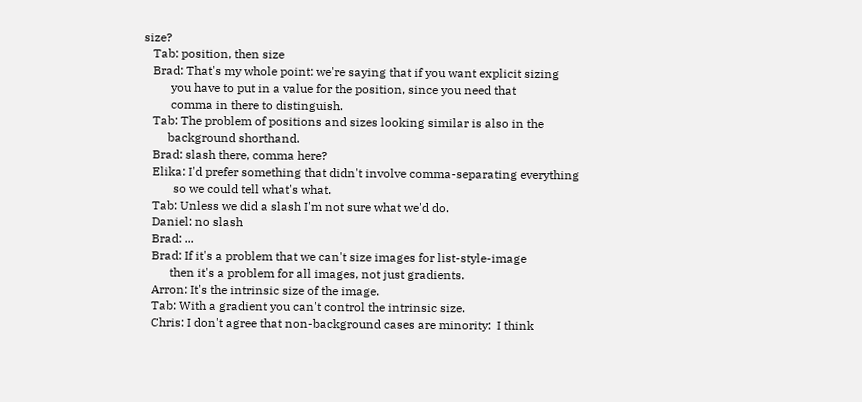size?
   Tab: position, then size
   Brad: That's my whole point: we're saying that if you want explicit sizing
         you have to put in a value for the position, since you need that
         comma in there to distinguish.
   Tab: The problem of positions and sizes looking similar is also in the
        background shorthand.
   Brad: slash there, comma here?
   Elika: I'd prefer something that didn't involve comma-separating everything
          so we could tell what's what.
   Tab: Unless we did a slash I'm not sure what we'd do.
   Daniel: no slash
   Brad: ...
   Brad: If it's a problem that we can't size images for list-style-image
         then it's a problem for all images, not just gradients.
   Arron: It's the intrinsic size of the image.
   Tab: With a gradient you can't control the intrinsic size.
   Chris: I don't agree that non-background cases are minority:  I think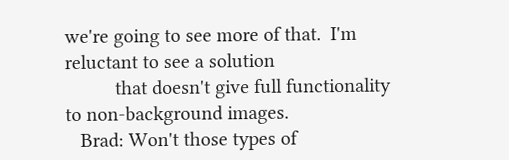we're going to see more of that.  I'm reluctant to see a solution
          that doesn't give full functionality to non-background images.
   Brad: Won't those types of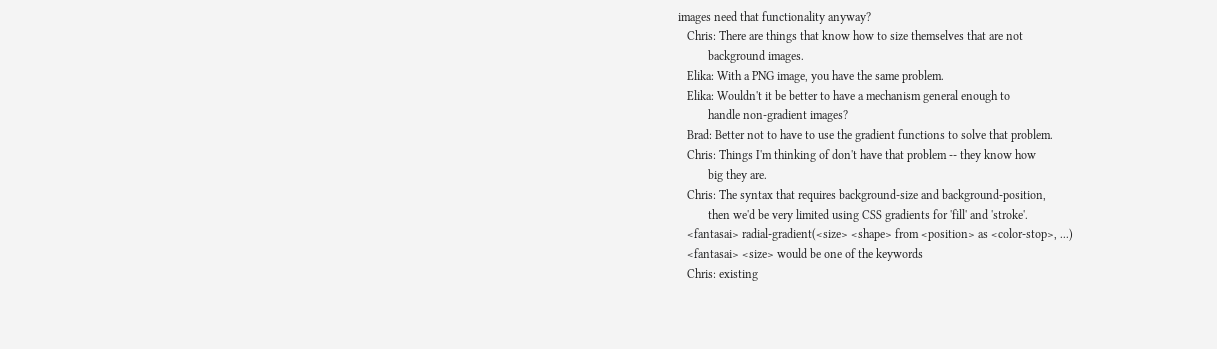images need that functionality anyway?
   Chris: There are things that know how to size themselves that are not
          background images.
   Elika: With a PNG image, you have the same problem.
   Elika: Wouldn't it be better to have a mechanism general enough to
          handle non-gradient images?
   Brad: Better not to have to use the gradient functions to solve that problem.
   Chris: Things I'm thinking of don't have that problem -- they know how
          big they are.
   Chris: The syntax that requires background-size and background-position,
          then we'd be very limited using CSS gradients for 'fill' and 'stroke'.
   <fantasai> radial-gradient(<size> <shape> from <position> as <color-stop>, ...)
   <fantasai> <size> would be one of the keywords
   Chris: existing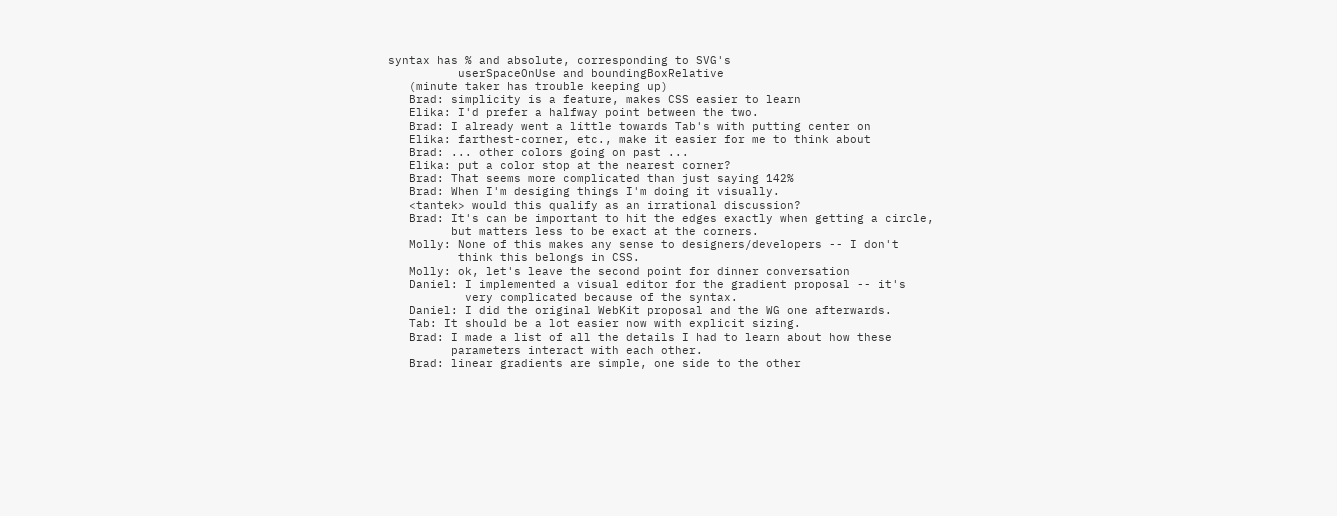syntax has % and absolute, corresponding to SVG's
          userSpaceOnUse and boundingBoxRelative
   (minute taker has trouble keeping up)
   Brad: simplicity is a feature, makes CSS easier to learn
   Elika: I'd prefer a halfway point between the two.
   Brad: I already went a little towards Tab's with putting center on
   Elika: farthest-corner, etc., make it easier for me to think about
   Brad: ... other colors going on past ...
   Elika: put a color stop at the nearest corner?
   Brad: That seems more complicated than just saying 142%
   Brad: When I'm desiging things I'm doing it visually.
   <tantek> would this qualify as an irrational discussion?
   Brad: It's can be important to hit the edges exactly when getting a circle,
         but matters less to be exact at the corners.
   Molly: None of this makes any sense to designers/developers -- I don't
          think this belongs in CSS.
   Molly: ok, let's leave the second point for dinner conversation
   Daniel: I implemented a visual editor for the gradient proposal -- it's
           very complicated because of the syntax.
   Daniel: I did the original WebKit proposal and the WG one afterwards.
   Tab: It should be a lot easier now with explicit sizing.
   Brad: I made a list of all the details I had to learn about how these
         parameters interact with each other.
   Brad: linear gradients are simple, one side to the other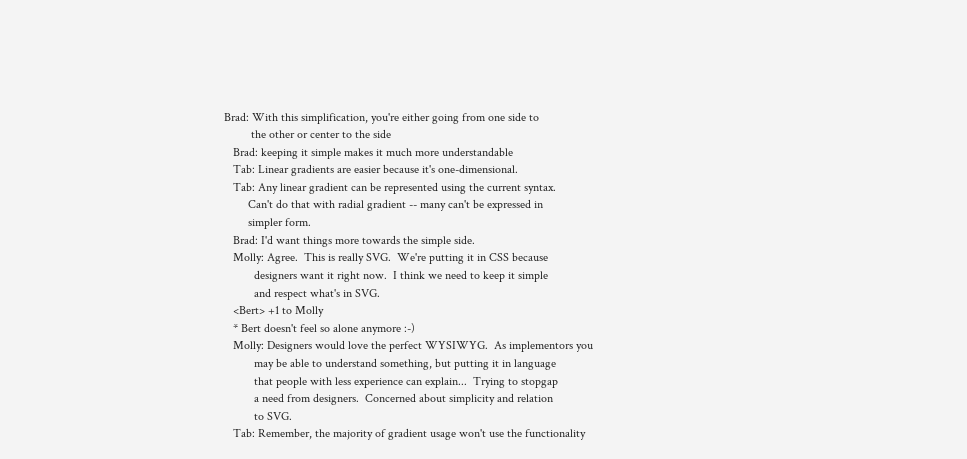Brad: With this simplification, you're either going from one side to
         the other or center to the side
   Brad: keeping it simple makes it much more understandable
   Tab: Linear gradients are easier because it's one-dimensional.
   Tab: Any linear gradient can be represented using the current syntax.
        Can't do that with radial gradient -- many can't be expressed in
        simpler form.
   Brad: I'd want things more towards the simple side.
   Molly: Agree.  This is really SVG.  We're putting it in CSS because
          designers want it right now.  I think we need to keep it simple
          and respect what's in SVG.
   <Bert> +1 to Molly
   * Bert doesn't feel so alone anymore :-)
   Molly: Designers would love the perfect WYSIWYG.  As implementors you
          may be able to understand something, but putting it in language
          that people with less experience can explain...  Trying to stopgap
          a need from designers.  Concerned about simplicity and relation
          to SVG.
   Tab: Remember, the majority of gradient usage won't use the functionality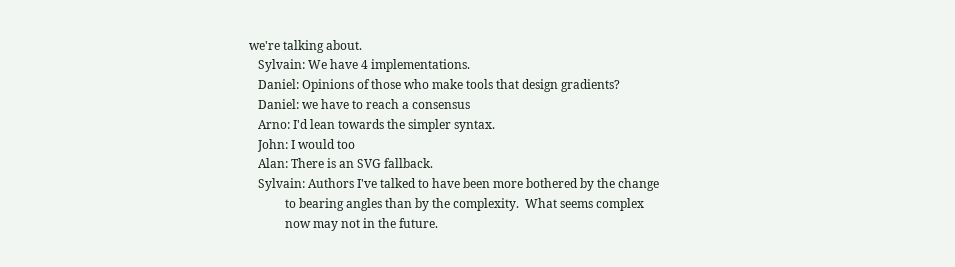we're talking about.
   Sylvain: We have 4 implementations.
   Daniel: Opinions of those who make tools that design gradients?
   Daniel: we have to reach a consensus
   Arno: I'd lean towards the simpler syntax.
   John: I would too
   Alan: There is an SVG fallback.
   Sylvain: Authors I've talked to have been more bothered by the change
            to bearing angles than by the complexity.  What seems complex
            now may not in the future.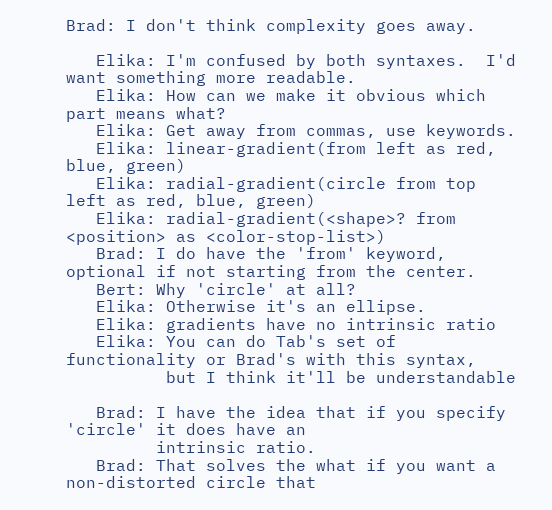Brad: I don't think complexity goes away.

   Elika: I'm confused by both syntaxes.  I'd want something more readable.
   Elika: How can we make it obvious which part means what?
   Elika: Get away from commas, use keywords.
   Elika: linear-gradient(from left as red, blue, green)
   Elika: radial-gradient(circle from top left as red, blue, green)
   Elika: radial-gradient(<shape>? from <position> as <color-stop-list>)
   Brad: I do have the 'from' keyword, optional if not starting from the center.
   Bert: Why 'circle' at all?
   Elika: Otherwise it's an ellipse.
   Elika: gradients have no intrinsic ratio
   Elika: You can do Tab's set of functionality or Brad's with this syntax,
          but I think it'll be understandable

   Brad: I have the idea that if you specify 'circle' it does have an
         intrinsic ratio.
   Brad: That solves the what if you want a non-distorted circle that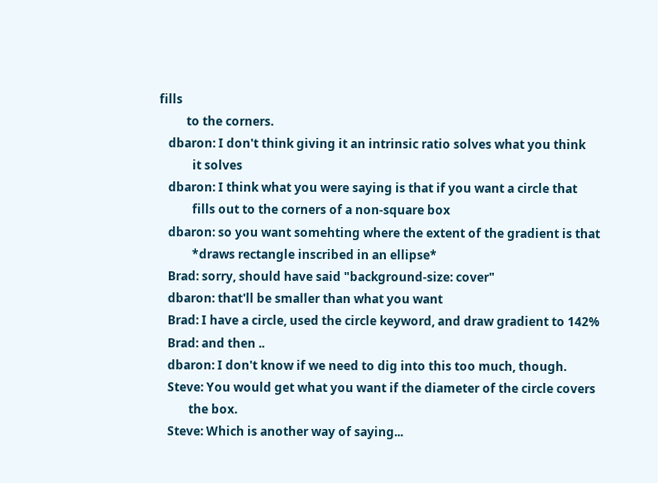fills
         to the corners.
   dbaron: I don't think giving it an intrinsic ratio solves what you think
           it solves
   dbaron: I think what you were saying is that if you want a circle that
           fills out to the corners of a non-square box
   dbaron: so you want somehting where the extent of the gradient is that
           *draws rectangle inscribed in an ellipse*
   Brad: sorry, should have said "background-size: cover"
   dbaron: that'll be smaller than what you want
   Brad: I have a circle, used the circle keyword, and draw gradient to 142%
   Brad: and then ..
   dbaron: I don't know if we need to dig into this too much, though.
   Steve: You would get what you want if the diameter of the circle covers
          the box.
   Steve: Which is another way of saying...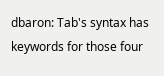dbaron: Tab's syntax has keywords for those four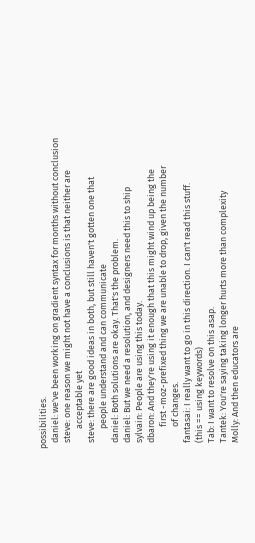possibilities.
   daniel: we've been working on gradient syntax for months without conclusion
   steve: one reason we might not have a conclusions is that neither are
          acceptable yet
   steve: there are good ideas in both, but still haven't gotten one that
          people understand and can communicate
   daniel: Both solutions are okay. That's the problem.
   daniel: But we need a resolution, and designers need this to ship
   sylvain: People are using this today.
   dbaron: And they're using it enough that this might wind up being the
           first -moz-prefixed thing we are unable to drop, given the number
           of changes.
   fantasai: I really want to go in this direction. I can't read this stuff.
   (this == using keywords)
   Tab: I want to resolve on this asap.
   Tantek: You're saying taking longer hurts more than complexity
   Molly: And then educators are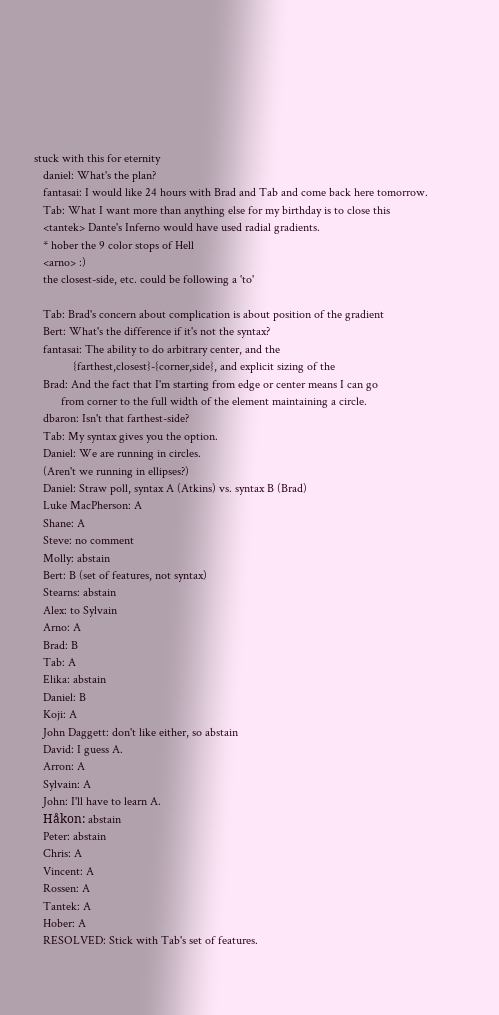stuck with this for eternity
   daniel: What's the plan?
   fantasai: I would like 24 hours with Brad and Tab and come back here tomorrow.
   Tab: What I want more than anything else for my birthday is to close this
   <tantek> Dante's Inferno would have used radial gradients.
   * hober the 9 color stops of Hell
   <arno> :)
   the closest-side, etc. could be following a 'to'

   Tab: Brad's concern about complication is about position of the gradient
   Bert: What's the difference if it's not the syntax?
   fantasai: The ability to do arbitrary center, and the
             {farthest,closest}-{corner,side}, and explicit sizing of the
   Brad: And the fact that I'm starting from edge or center means I can go
         from corner to the full width of the element maintaining a circle.
   dbaron: Isn't that farthest-side?
   Tab: My syntax gives you the option.
   Daniel: We are running in circles.
   (Aren't we running in ellipses?)
   Daniel: Straw poll, syntax A (Atkins) vs. syntax B (Brad)
   Luke MacPherson: A
   Shane: A
   Steve: no comment
   Molly: abstain
   Bert: B (set of features, not syntax)
   Stearns: abstain
   Alex: to Sylvain
   Arno: A
   Brad: B
   Tab: A
   Elika: abstain
   Daniel: B
   Koji: A
   John Daggett: don't like either, so abstain
   David: I guess A.
   Arron: A
   Sylvain: A
   John: I'll have to learn A.
   Håkon: abstain
   Peter: abstain
   Chris: A
   Vincent: A
   Rossen: A
   Tantek: A
   Hober: A
   RESOLVED: Stick with Tab's set of features.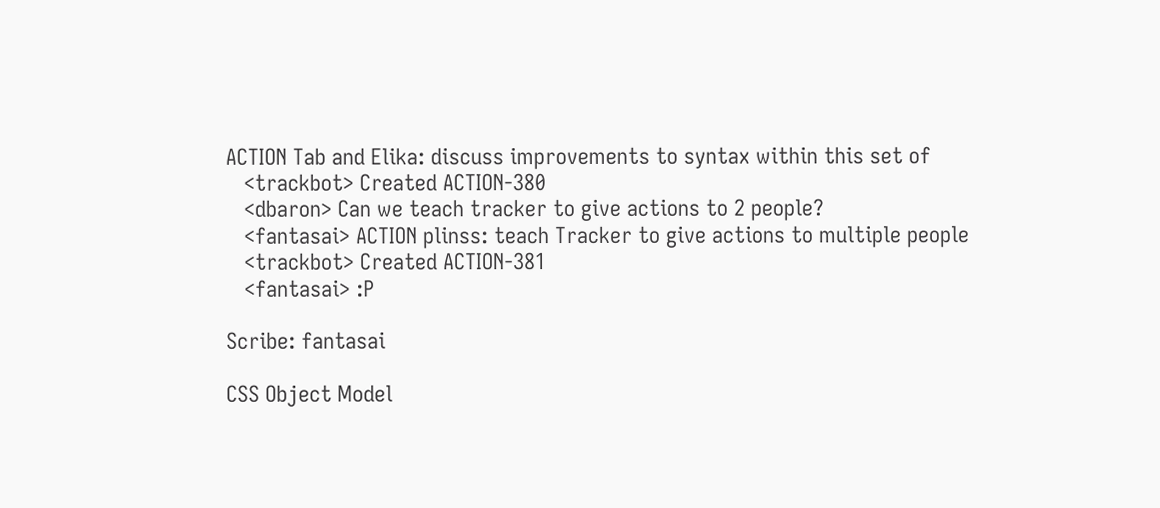ACTION Tab and Elika: discuss improvements to syntax within this set of
   <trackbot> Created ACTION-380
   <dbaron> Can we teach tracker to give actions to 2 people?
   <fantasai> ACTION plinss: teach Tracker to give actions to multiple people
   <trackbot> Created ACTION-381
   <fantasai> :P

Scribe: fantasai

CSS Object Model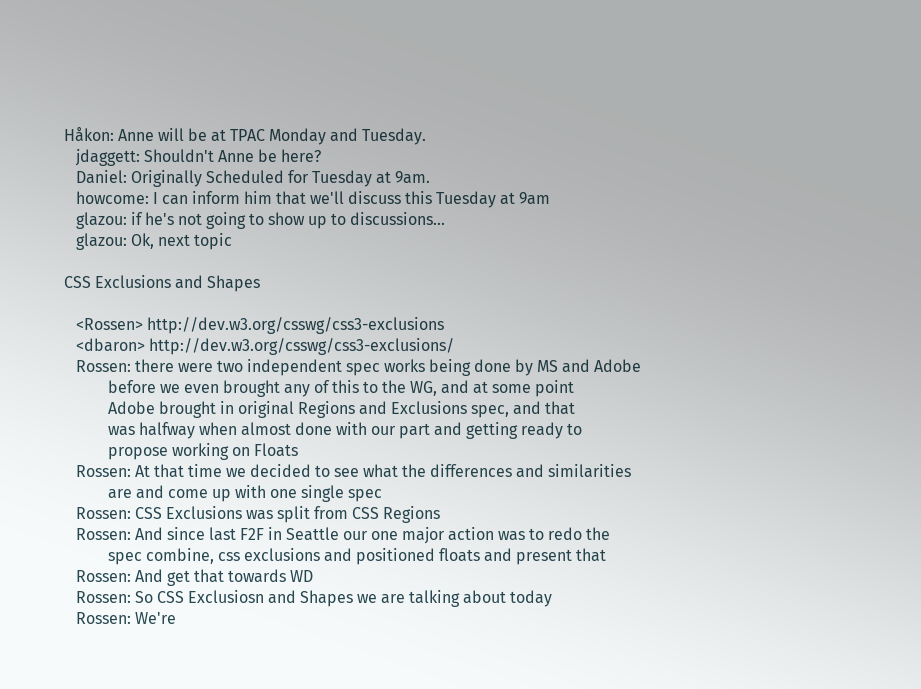Håkon: Anne will be at TPAC Monday and Tuesday.
   jdaggett: Shouldn't Anne be here?
   Daniel: Originally Scheduled for Tuesday at 9am.
   howcome: I can inform him that we'll discuss this Tuesday at 9am
   glazou: if he's not going to show up to discussions...
   glazou: Ok, next topic

CSS Exclusions and Shapes

   <Rossen> http://dev.w3.org/csswg/css3-exclusions
   <dbaron> http://dev.w3.org/csswg/css3-exclusions/
   Rossen: there were two independent spec works being done by MS and Adobe
           before we even brought any of this to the WG, and at some point
           Adobe brought in original Regions and Exclusions spec, and that
           was halfway when almost done with our part and getting ready to
           propose working on Floats
   Rossen: At that time we decided to see what the differences and similarities
           are and come up with one single spec
   Rossen: CSS Exclusions was split from CSS Regions
   Rossen: And since last F2F in Seattle our one major action was to redo the
           spec combine, css exclusions and positioned floats and present that
   Rossen: And get that towards WD
   Rossen: So CSS Exclusiosn and Shapes we are talking about today
   Rossen: We're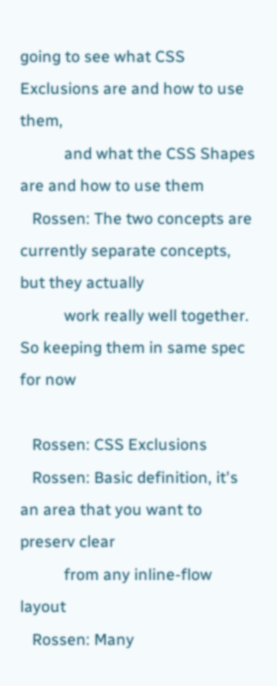going to see what CSS Exclusions are and how to use them,
           and what the CSS Shapes are and how to use them
   Rossen: The two concepts are currently separate concepts, but they actually
           work really well together. So keeping them in same spec for now

   Rossen: CSS Exclusions
   Rossen: Basic definition, it's an area that you want to preserv clear
           from any inline-flow layout
   Rossen: Many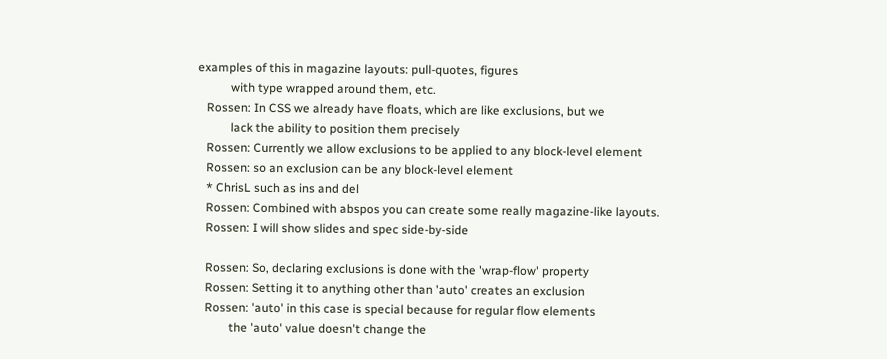examples of this in magazine layouts: pull-quotes, figures
           with type wrapped around them, etc.
   Rossen: In CSS we already have floats, which are like exclusions, but we
           lack the ability to position them precisely
   Rossen: Currently we allow exclusions to be applied to any block-level element
   Rossen: so an exclusion can be any block-level element
   * ChrisL such as ins and del
   Rossen: Combined with abspos you can create some really magazine-like layouts.
   Rossen: I will show slides and spec side-by-side

   Rossen: So, declaring exclusions is done with the 'wrap-flow' property
   Rossen: Setting it to anything other than 'auto' creates an exclusion
   Rossen: 'auto' in this case is special because for regular flow elements
           the 'auto' value doesn't change the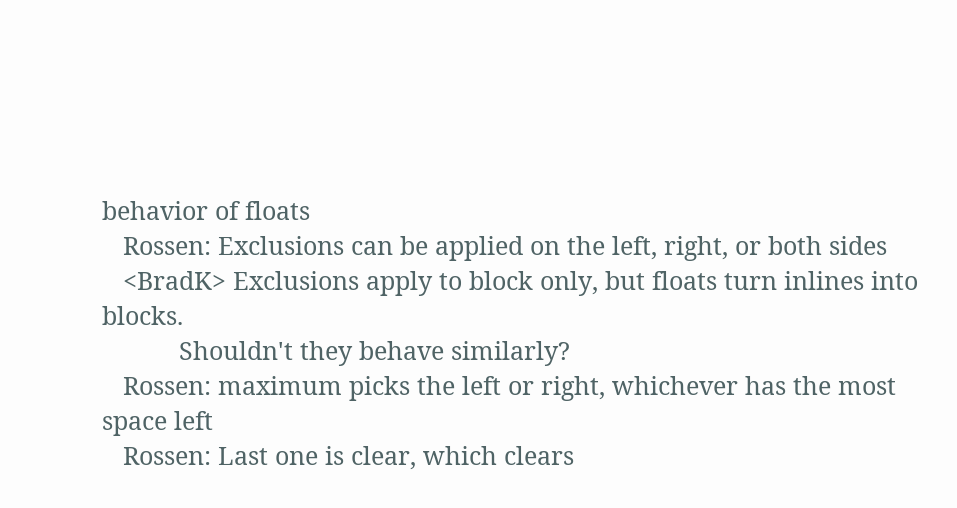behavior of floats
   Rossen: Exclusions can be applied on the left, right, or both sides
   <BradK> Exclusions apply to block only, but floats turn inlines into blocks.
           Shouldn't they behave similarly?
   Rossen: maximum picks the left or right, whichever has the most space left
   Rossen: Last one is clear, which clears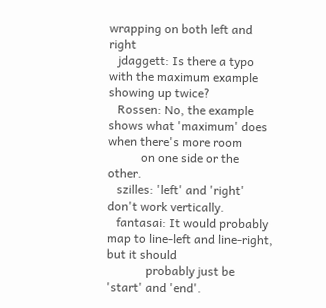wrapping on both left and right
   jdaggett: Is there a typo with the maximum example showing up twice?
   Rossen: No, the example shows what 'maximum' does when there's more room
           on one side or the other.
   szilles: 'left' and 'right' don't work vertically.
   fantasai: It would probably map to line-left and line-right, but it should
             probably just be 'start' and 'end'.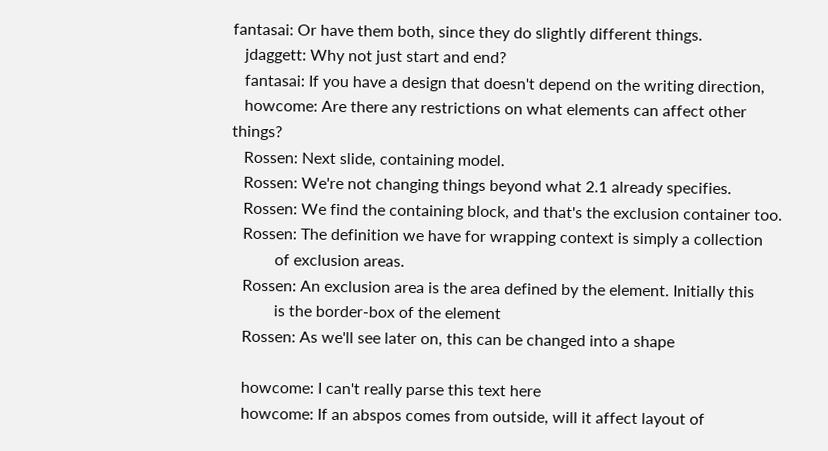fantasai: Or have them both, since they do slightly different things.
   jdaggett: Why not just start and end?
   fantasai: If you have a design that doesn't depend on the writing direction,
   howcome: Are there any restrictions on what elements can affect other things?
   Rossen: Next slide, containing model.
   Rossen: We're not changing things beyond what 2.1 already specifies.
   Rossen: We find the containing block, and that's the exclusion container too.
   Rossen: The definition we have for wrapping context is simply a collection
           of exclusion areas.
   Rossen: An exclusion area is the area defined by the element. Initially this
           is the border-box of the element
   Rossen: As we'll see later on, this can be changed into a shape

   howcome: I can't really parse this text here
   howcome: If an abspos comes from outside, will it affect layout of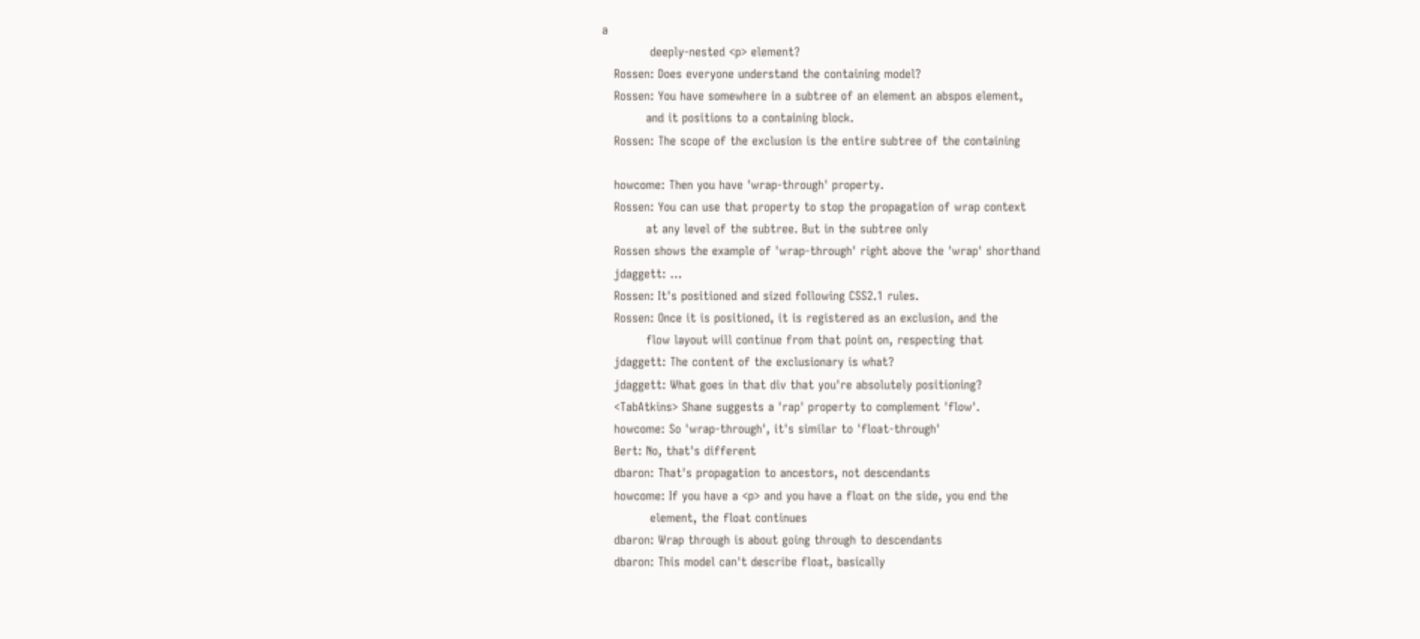a
            deeply-nested <p> element?
   Rossen: Does everyone understand the containing model?
   Rossen: You have somewhere in a subtree of an element an abspos element,
           and it positions to a containing block.
   Rossen: The scope of the exclusion is the entire subtree of the containing

   howcome: Then you have 'wrap-through' property.
   Rossen: You can use that property to stop the propagation of wrap context
           at any level of the subtree. But in the subtree only
   Rossen shows the example of 'wrap-through' right above the 'wrap' shorthand
   jdaggett: ...
   Rossen: It's positioned and sized following CSS2.1 rules.
   Rossen: Once it is positioned, it is registered as an exclusion, and the
           flow layout will continue from that point on, respecting that
   jdaggett: The content of the exclusionary is what?
   jdaggett: What goes in that div that you're absolutely positioning?
   <TabAtkins> Shane suggests a 'rap' property to complement 'flow'.
   howcome: So 'wrap-through', it's similar to 'float-through'
   Bert: No, that's different
   dbaron: That's propagation to ancestors, not descendants
   howcome: If you have a <p> and you have a float on the side, you end the
            element, the float continues
   dbaron: Wrap through is about going through to descendants
   dbaron: This model can't describe float, basically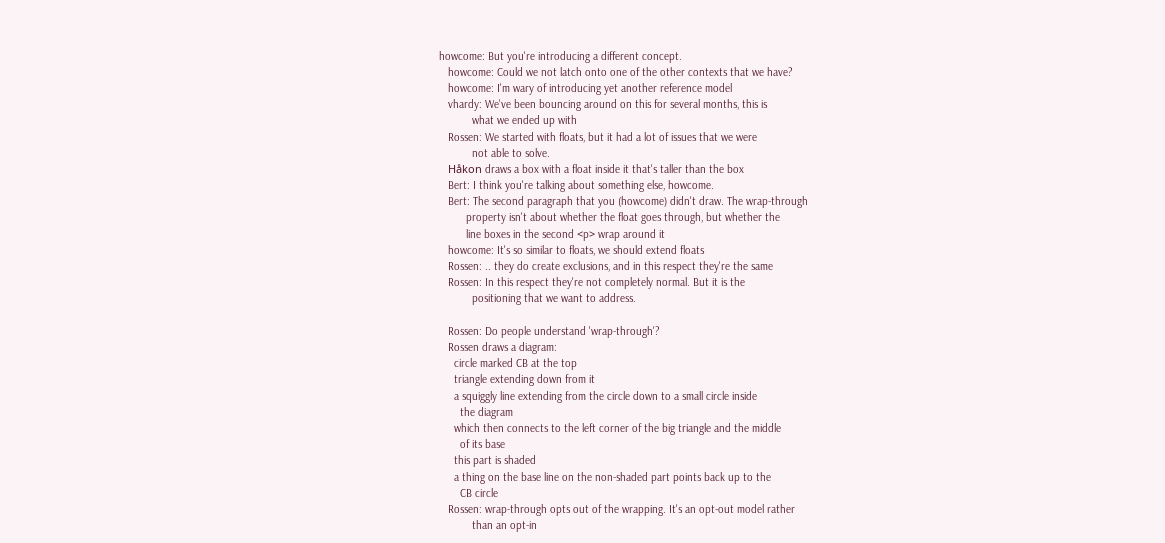howcome: But you're introducing a different concept.
   howcome: Could we not latch onto one of the other contexts that we have?
   howcome: I'm wary of introducing yet another reference model
   vhardy: We've been bouncing around on this for several months, this is
           what we ended up with
   Rossen: We started with floats, but it had a lot of issues that we were
           not able to solve.
   Håkon draws a box with a float inside it that's taller than the box
   Bert: I think you're talking about something else, howcome.
   Bert: The second paragraph that you (howcome) didn't draw. The wrap-through
         property isn't about whether the float goes through, but whether the
         line boxes in the second <p> wrap around it
   howcome: It's so similar to floats, we should extend floats
   Rossen: .. they do create exclusions, and in this respect they're the same
   Rossen: In this respect they're not completely normal. But it is the
           positioning that we want to address.

   Rossen: Do people understand 'wrap-through'?
   Rossen draws a diagram:
     circle marked CB at the top
     triangle extending down from it
     a squiggly line extending from the circle down to a small circle inside
       the diagram
     which then connects to the left corner of the big triangle and the middle
       of its base
     this part is shaded
     a thing on the base line on the non-shaded part points back up to the
       CB circle
   Rossen: wrap-through opts out of the wrapping. It's an opt-out model rather
           than an opt-in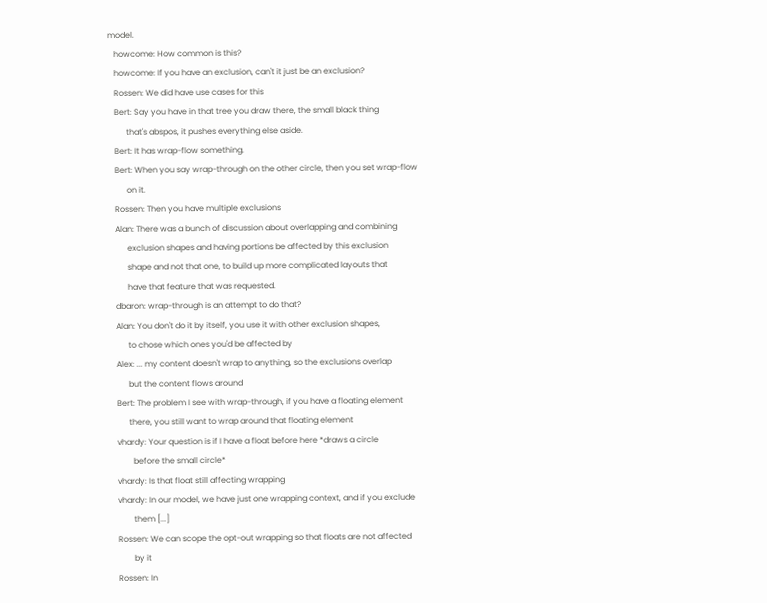model.
   howcome: How common is this?
   howcome: If you have an exclusion, can't it just be an exclusion?
   Rossen: We did have use cases for this
   Bert: Say you have in that tree you draw there, the small black thing
         that's abspos, it pushes everything else aside.
   Bert: It has wrap-flow something.
   Bert: When you say wrap-through on the other circle, then you set wrap-flow
         on it.
   Rossen: Then you have multiple exclusions
   Alan: There was a bunch of discussion about overlapping and combining
         exclusion shapes and having portions be affected by this exclusion
         shape and not that one, to build up more complicated layouts that
         have that feature that was requested.
   dbaron: wrap-through is an attempt to do that?
   Alan: You don't do it by itself, you use it with other exclusion shapes,
         to chose which ones you'd be affected by
   Alex: ... my content doesn't wrap to anything, so the exclusions overlap
         but the content flows around
   Bert: The problem I see with wrap-through, if you have a floating element
         there, you still want to wrap around that floating element
   vhardy: Your question is if I have a float before here *draws a circle
           before the small circle*
   vhardy: Is that float still affecting wrapping
   vhardy: In our model, we have just one wrapping context, and if you exclude
           them [...]
   Rossen: We can scope the opt-out wrapping so that floats are not affected
           by it
   Rossen: In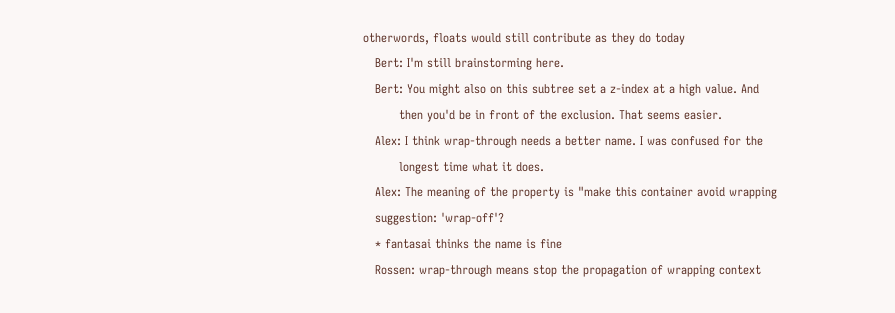otherwords, floats would still contribute as they do today
   Bert: I'm still brainstorming here.
   Bert: You might also on this subtree set a z-index at a high value. And
         then you'd be in front of the exclusion. That seems easier.
   Alex: I think wrap-through needs a better name. I was confused for the
         longest time what it does.
   Alex: The meaning of the property is "make this container avoid wrapping
   suggestion: 'wrap-off'?
   * fantasai thinks the name is fine
   Rossen: wrap-through means stop the propagation of wrapping context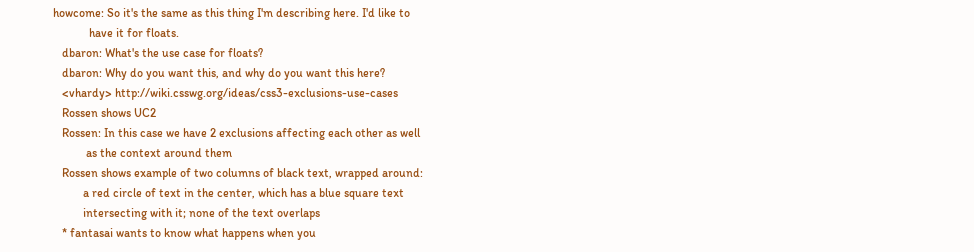howcome: So it's the same as this thing I'm describing here. I'd like to
            have it for floats.
   dbaron: What's the use case for floats?
   dbaron: Why do you want this, and why do you want this here?
   <vhardy> http://wiki.csswg.org/ideas/css3-exclusions-use-cases
   Rossen shows UC2
   Rossen: In this case we have 2 exclusions affecting each other as well
           as the context around them
   Rossen shows example of two columns of black text, wrapped around:
          a red circle of text in the center, which has a blue square text
          intersecting with it; none of the text overlaps
   * fantasai wants to know what happens when you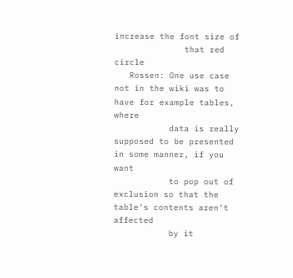increase the font size of
              that red circle
   Rossen: One use case not in the wiki was to have for example tables, where
           data is really supposed to be presented in some manner, if you want
           to pop out of exclusion so that the table's contents aren't affected
           by it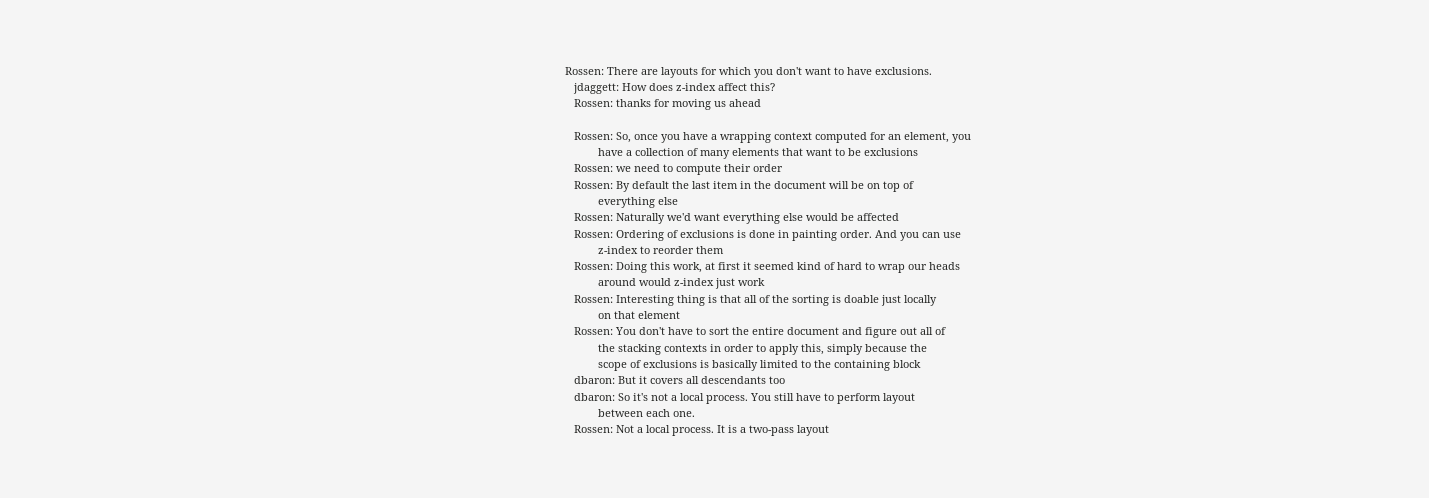Rossen: There are layouts for which you don't want to have exclusions.
   jdaggett: How does z-index affect this?
   Rossen: thanks for moving us ahead

   Rossen: So, once you have a wrapping context computed for an element, you
           have a collection of many elements that want to be exclusions
   Rossen: we need to compute their order
   Rossen: By default the last item in the document will be on top of
           everything else
   Rossen: Naturally we'd want everything else would be affected
   Rossen: Ordering of exclusions is done in painting order. And you can use
           z-index to reorder them
   Rossen: Doing this work, at first it seemed kind of hard to wrap our heads
           around would z-index just work
   Rossen: Interesting thing is that all of the sorting is doable just locally
           on that element
   Rossen: You don't have to sort the entire document and figure out all of
           the stacking contexts in order to apply this, simply because the
           scope of exclusions is basically limited to the containing block
   dbaron: But it covers all descendants too
   dbaron: So it's not a local process. You still have to perform layout
           between each one.
   Rossen: Not a local process. It is a two-pass layout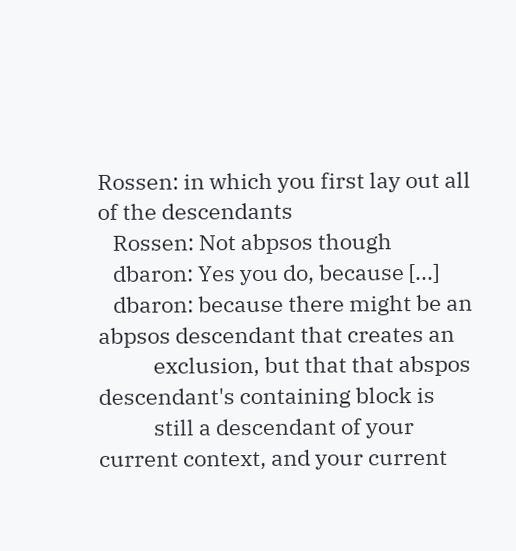Rossen: in which you first lay out all of the descendants
   Rossen: Not abpsos though
   dbaron: Yes you do, because [...]
   dbaron: because there might be an abpsos descendant that creates an
           exclusion, but that that abspos descendant's containing block is
           still a descendant of your current context, and your current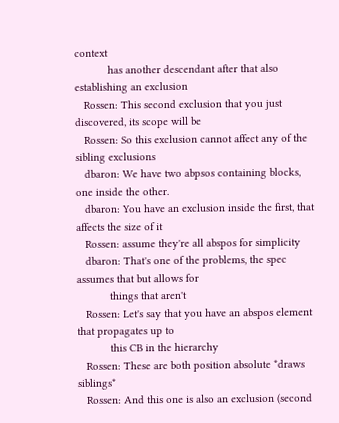context
           has another descendant after that also establishing an exclusion
   Rossen: This second exclusion that you just discovered, its scope will be
   Rossen: So this exclusion cannot affect any of the sibling exclusions
   dbaron: We have two abpsos containing blocks, one inside the other.
   dbaron: You have an exclusion inside the first, that affects the size of it
   Rossen: assume they're all abspos for simplicity
   dbaron: That's one of the problems, the spec assumes that but allows for
           things that aren't
   Rossen: Let's say that you have an abspos element that propagates up to
           this CB in the hierarchy
   Rossen: These are both position absolute *draws siblings*
   Rossen: And this one is also an exclusion (second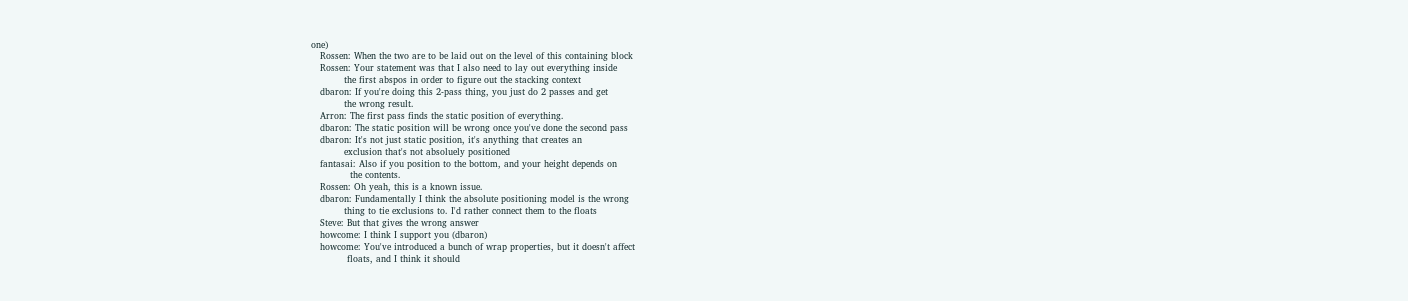one)
   Rossen: When the two are to be laid out on the level of this containing block
   Rossen: Your statement was that I also need to lay out everything inside
           the first abspos in order to figure out the stacking context
   dbaron: If you're doing this 2-pass thing, you just do 2 passes and get
           the wrong result.
   Arron: The first pass finds the static position of everything.
   dbaron: The static position will be wrong once you've done the second pass
   dbaron: It's not just static position, it's anything that creates an
           exclusion that's not absoluely positioned
   fantasai: Also if you position to the bottom, and your height depends on
             the contents.
   Rossen: Oh yeah, this is a known issue.
   dbaron: Fundamentally I think the absolute positioning model is the wrong
           thing to tie exclusions to. I'd rather connect them to the floats
   Steve: But that gives the wrong answer
   howcome: I think I support you (dbaron)
   howcome: You've introduced a bunch of wrap properties, but it doesn't affect
            floats, and I think it should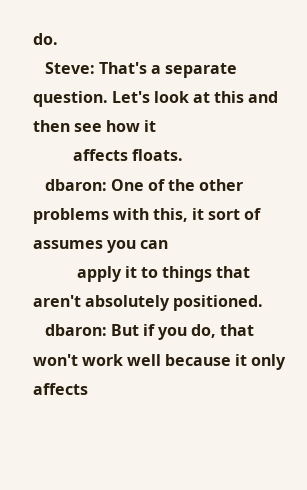do.
   Steve: That's a separate question. Let's look at this and then see how it
          affects floats.
   dbaron: One of the other problems with this, it sort of assumes you can
           apply it to things that aren't absolutely positioned.
   dbaron: But if you do, that won't work well because it only affects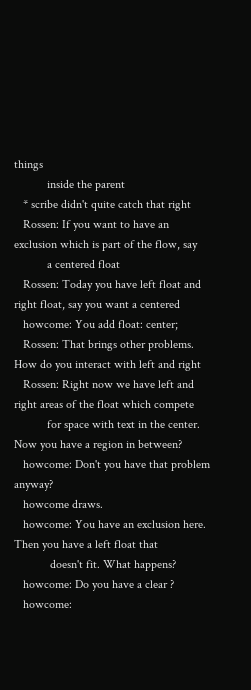things
           inside the parent
   * scribe didn't quite catch that right
   Rossen: If you want to have an exclusion which is part of the flow, say
           a centered float
   Rossen: Today you have left float and right float, say you want a centered
   howcome: You add float: center;
   Rossen: That brings other problems. How do you interact with left and right
   Rossen: Right now we have left and right areas of the float which compete
           for space with text in the center. Now you have a region in between?
   howcome: Don't you have that problem anyway?
   howcome draws.
   howcome: You have an exclusion here. Then you have a left float that
            doesn't fit. What happens?
   howcome: Do you have a clear ?
   howcome: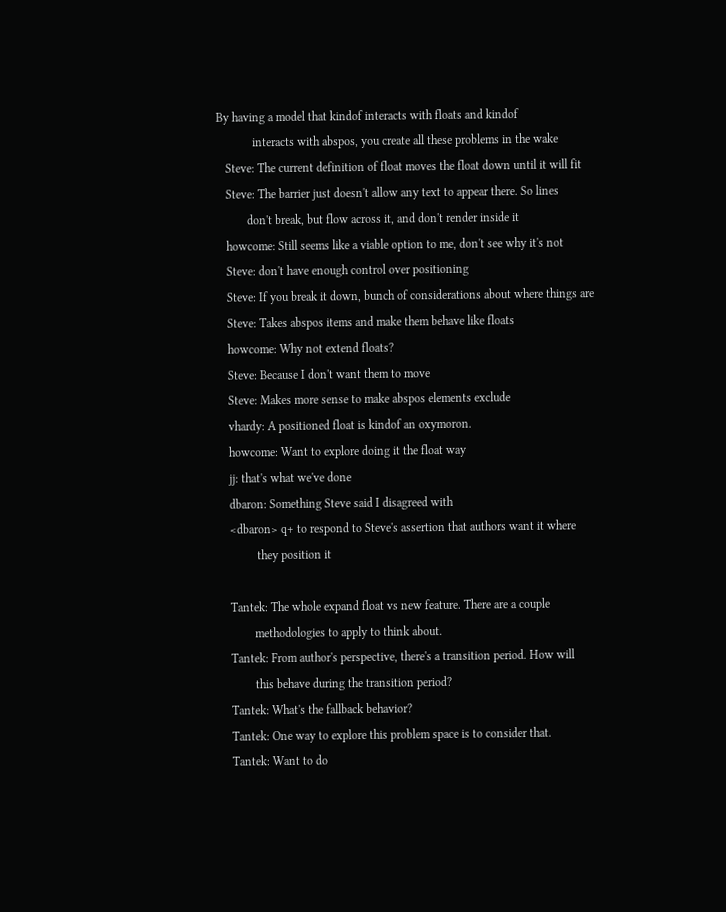By having a model that kindof interacts with floats and kindof
            interacts with abspos, you create all these problems in the wake
   Steve: The current definition of float moves the float down until it will fit
   Steve: The barrier just doesn't allow any text to appear there. So lines
          don't break, but flow across it, and don't render inside it
   howcome: Still seems like a viable option to me, don't see why it's not
   Steve: don't have enough control over positioning
   Steve: If you break it down, bunch of considerations about where things are
   Steve: Takes abspos items and make them behave like floats
   howcome: Why not extend floats?
   Steve: Because I don't want them to move
   Steve: Makes more sense to make abspos elements exclude
   vhardy: A positioned float is kindof an oxymoron.
   howcome: Want to explore doing it the float way
   jj: that's what we've done
   dbaron: Something Steve said I disagreed with
   <dbaron> q+ to respond to Steve's assertion that authors want it where
            they position it

   Tantek: The whole expand float vs new feature. There are a couple
           methodologies to apply to think about.
   Tantek: From author's perspective, there's a transition period. How will
           this behave during the transition period?
   Tantek: What's the fallback behavior?
   Tantek: One way to explore this problem space is to consider that.
   Tantek: Want to do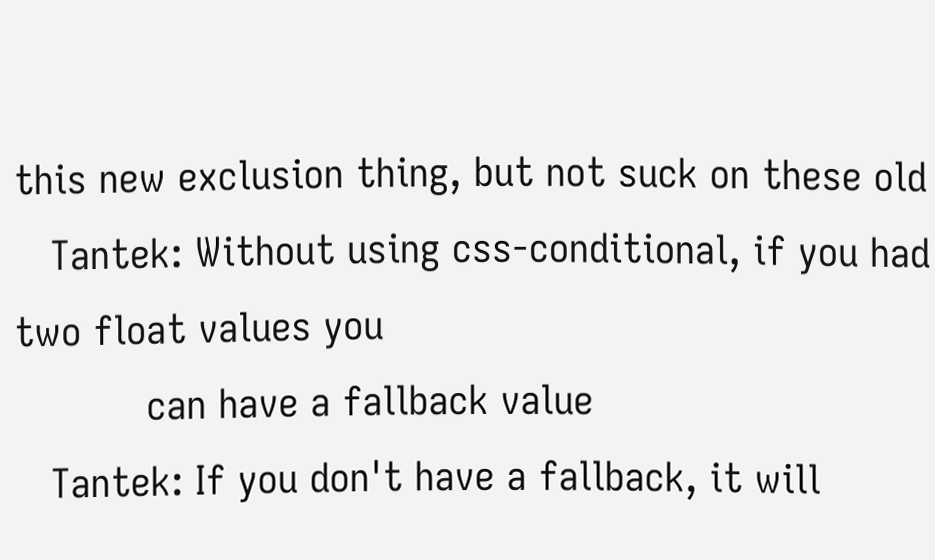this new exclusion thing, but not suck on these old
   Tantek: Without using css-conditional, if you had two float values you
           can have a fallback value
   Tantek: If you don't have a fallback, it will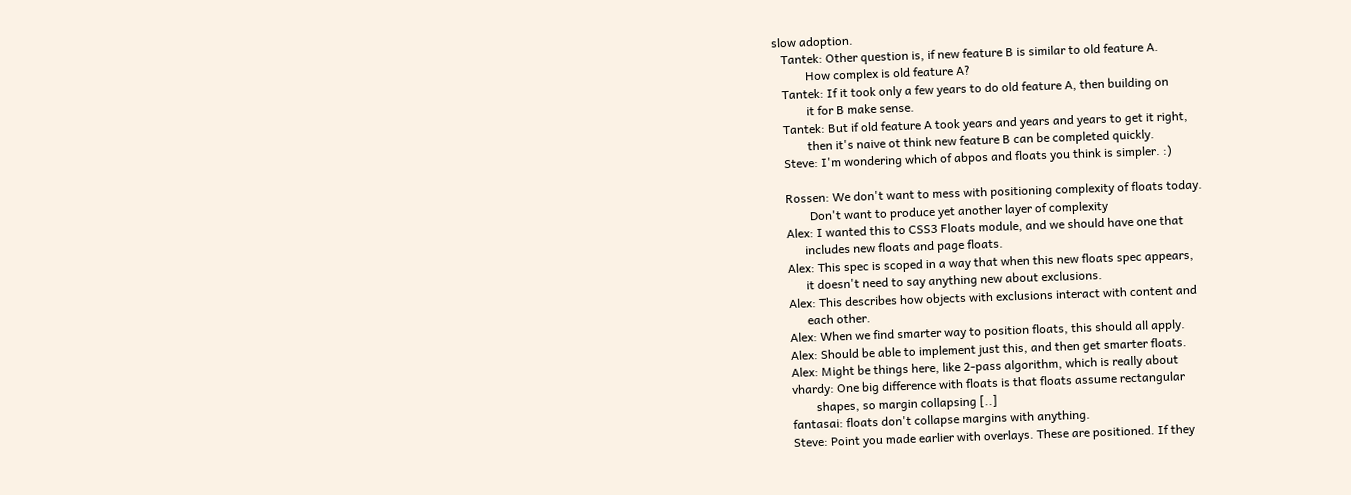slow adoption.
   Tantek: Other question is, if new feature B is similar to old feature A.
           How complex is old feature A?
   Tantek: If it took only a few years to do old feature A, then building on
           it for B make sense.
   Tantek: But if old feature A took years and years and years to get it right,
           then it's naive ot think new feature B can be completed quickly.
   Steve: I'm wondering which of abpos and floats you think is simpler. :)

   Rossen: We don't want to mess with positioning complexity of floats today.
           Don't want to produce yet another layer of complexity
   Alex: I wanted this to CSS3 Floats module, and we should have one that
         includes new floats and page floats.
   Alex: This spec is scoped in a way that when this new floats spec appears,
         it doesn't need to say anything new about exclusions.
   Alex: This describes how objects with exclusions interact with content and
         each other.
   Alex: When we find smarter way to position floats, this should all apply.
   Alex: Should be able to implement just this, and then get smarter floats.
   Alex: Might be things here, like 2-pass algorithm, which is really about
   vhardy: One big difference with floats is that floats assume rectangular
           shapes, so margin collapsing [..]
   fantasai: floats don't collapse margins with anything.
   Steve: Point you made earlier with overlays. These are positioned. If they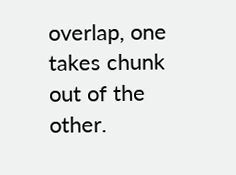overlap, one takes chunk out of the other.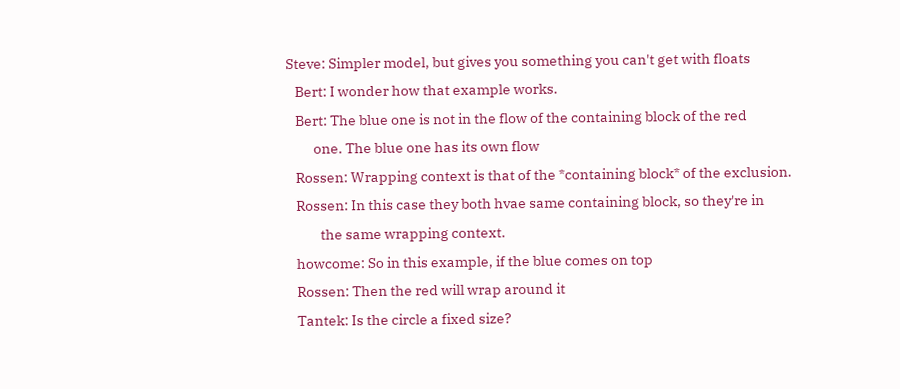Steve: Simpler model, but gives you something you can't get with floats
   Bert: I wonder how that example works.
   Bert: The blue one is not in the flow of the containing block of the red
         one. The blue one has its own flow
   Rossen: Wrapping context is that of the *containing block* of the exclusion.
   Rossen: In this case they both hvae same containing block, so they're in
           the same wrapping context.
   howcome: So in this example, if the blue comes on top
   Rossen: Then the red will wrap around it
   Tantek: Is the circle a fixed size?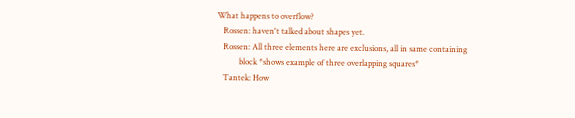What happens to overflow?
   Rossen: haven't talked about shapes yet.
   Rossen: All three elements here are exclusions, all in same containing
           block *shows example of three overlapping squares*
   Tantek: How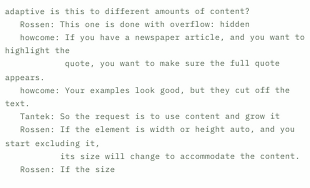adaptive is this to different amounts of content?
   Rossen: This one is done with overflow: hidden
   howcome: If you have a newspaper article, and you want to highlight the
            quote, you want to make sure the full quote appears.
   howcome: Your examples look good, but they cut off the text.
   Tantek: So the request is to use content and grow it
   Rossen: If the element is width or height auto, and you start excluding it,
           its size will change to accommodate the content.
   Rossen: If the size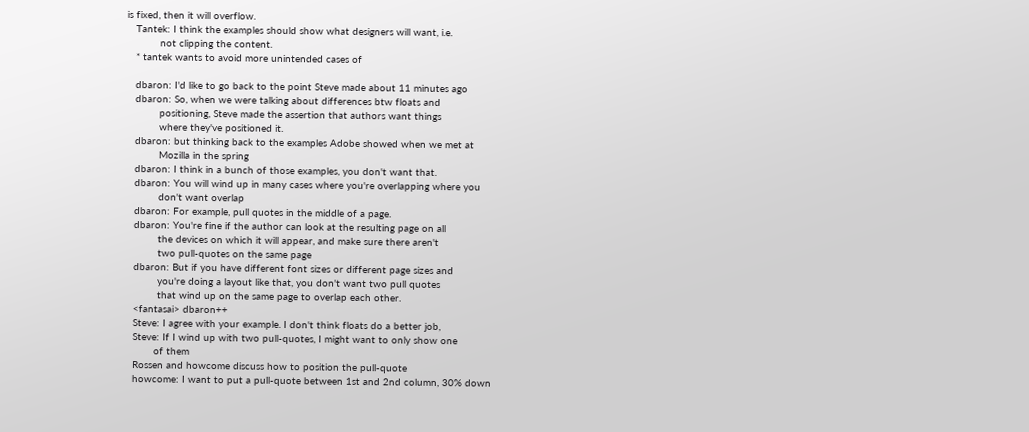is fixed, then it will overflow.
   Tantek: I think the examples should show what designers will want, i.e.
           not clipping the content.
   * tantek wants to avoid more unintended cases of

   dbaron: I'd like to go back to the point Steve made about 11 minutes ago
   dbaron: So, when we were talking about differences btw floats and
           positioning, Steve made the assertion that authors want things
           where they've positioned it.
   dbaron: but thinking back to the examples Adobe showed when we met at
           Mozilla in the spring
   dbaron: I think in a bunch of those examples, you don't want that.
   dbaron: You will wind up in many cases where you're overlapping where you
           don't want overlap
   dbaron: For example, pull quotes in the middle of a page.
   dbaron: You're fine if the author can look at the resulting page on all
           the devices on which it will appear, and make sure there aren't
           two pull-quotes on the same page
   dbaron: But if you have different font sizes or different page sizes and
           you're doing a layout like that, you don't want two pull quotes
           that wind up on the same page to overlap each other.
   <fantasai> dbaron++
   Steve: I agree with your example. I don't think floats do a better job,
   Steve: If I wind up with two pull-quotes, I might want to only show one
          of them
   Rossen and howcome discuss how to position the pull-quote
   howcome: I want to put a pull-quote between 1st and 2nd column, 30% down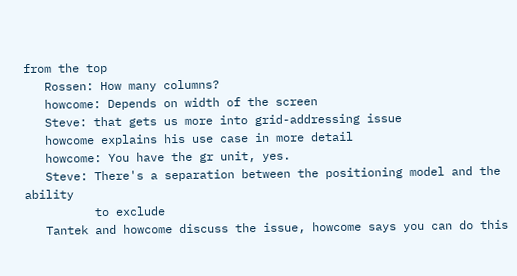from the top
   Rossen: How many columns?
   howcome: Depends on width of the screen
   Steve: that gets us more into grid-addressing issue
   howcome explains his use case in more detail
   howcome: You have the gr unit, yes.
   Steve: There's a separation between the positioning model and the ability
          to exclude
   Tantek and howcome discuss the issue, howcome says you can do this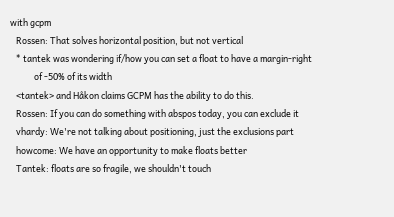with gcpm
   Rossen: That solves horizontal position, but not vertical
   * tantek was wondering if/how you can set a float to have a margin-right
            of -50% of its width
   <tantek> and Håkon claims GCPM has the ability to do this.
   Rossen: If you can do something with abspos today, you can exclude it
   vhardy: We're not talking about positioning, just the exclusions part
   howcome: We have an opportunity to make floats better
   Tantek: floats are so fragile, we shouldn't touch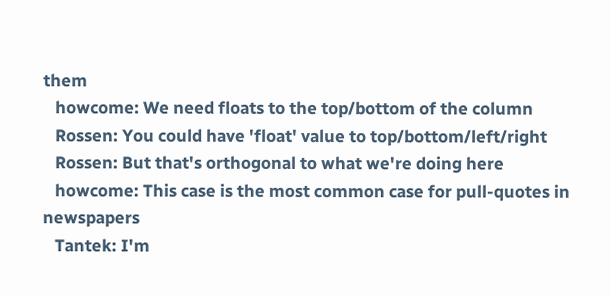them
   howcome: We need floats to the top/bottom of the column
   Rossen: You could have 'float' value to top/bottom/left/right
   Rossen: But that's orthogonal to what we're doing here
   howcome: This case is the most common case for pull-quotes in newspapers
   Tantek: I'm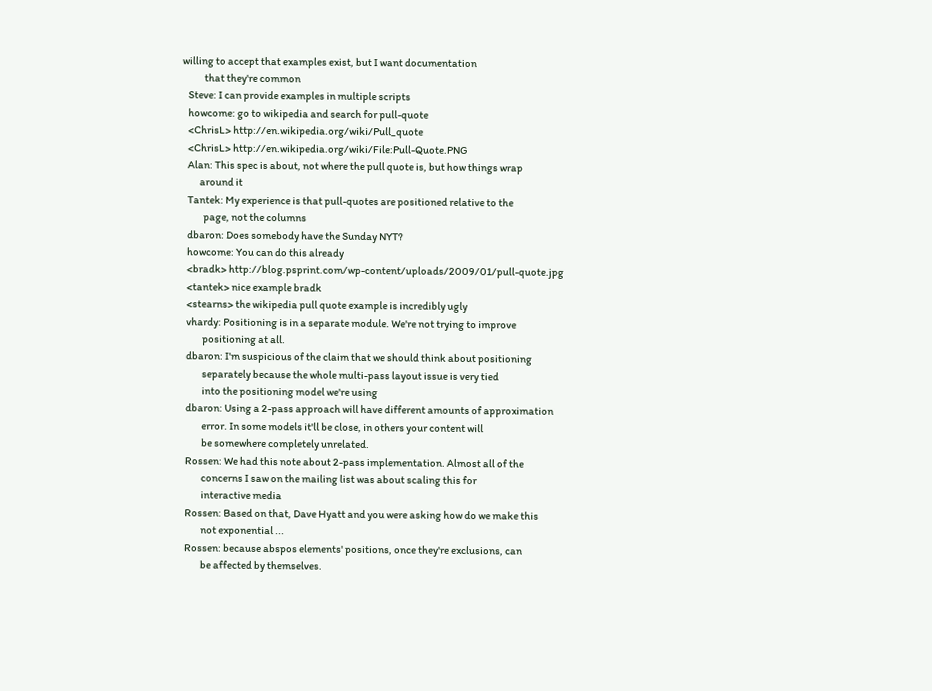willing to accept that examples exist, but I want documentation
           that they're common
   Steve: I can provide examples in multiple scripts
   howcome: go to wikipedia and search for pull-quote
   <ChrisL> http://en.wikipedia.org/wiki/Pull_quote
   <ChrisL> http://en.wikipedia.org/wiki/File:Pull-Quote.PNG
   Alan: This spec is about, not where the pull quote is, but how things wrap
         around it
   Tantek: My experience is that pull-quotes are positioned relative to the
           page, not the columns
   dbaron: Does somebody have the Sunday NYT?
   howcome: You can do this already
   <bradk> http://blog.psprint.com/wp-content/uploads/2009/01/pull-quote.jpg
   <tantek> nice example bradk
   <stearns> the wikipedia pull quote example is incredibly ugly
   vhardy: Positioning is in a separate module. We're not trying to improve
           positioning at all.
   dbaron: I'm suspicious of the claim that we should think about positioning
           separately because the whole multi-pass layout issue is very tied
           into the positioning model we're using
   dbaron: Using a 2-pass approach will have different amounts of approximation
           error. In some models it'll be close, in others your content will
           be somewhere completely unrelated.
   Rossen: We had this note about 2-pass implementation. Almost all of the
           concerns I saw on the mailing list was about scaling this for
           interactive media
   Rossen: Based on that, Dave Hyatt and you were asking how do we make this
           not exponential ...
   Rossen: because abspos elements' positions, once they're exclusions, can
           be affected by themselves.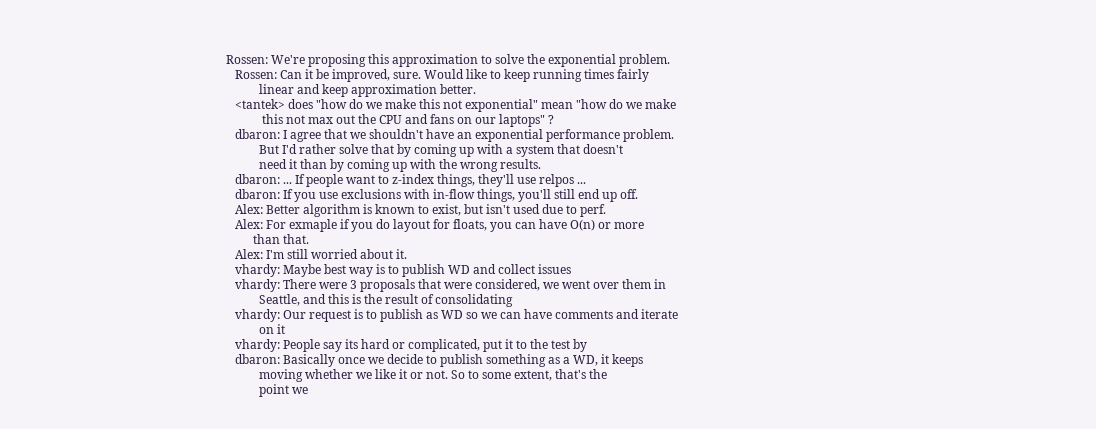Rossen: We're proposing this approximation to solve the exponential problem.
   Rossen: Can it be improved, sure. Would like to keep running times fairly
           linear and keep approximation better.
   <tantek> does "how do we make this not exponential" mean "how do we make
            this not max out the CPU and fans on our laptops" ?
   dbaron: I agree that we shouldn't have an exponential performance problem.
           But I'd rather solve that by coming up with a system that doesn't
           need it than by coming up with the wrong results.
   dbaron: ... If people want to z-index things, they'll use relpos ...
   dbaron: If you use exclusions with in-flow things, you'll still end up off.
   Alex: Better algorithm is known to exist, but isn't used due to perf.
   Alex: For exmaple if you do layout for floats, you can have O(n) or more
         than that.
   Alex: I'm still worried about it.
   vhardy: Maybe best way is to publish WD and collect issues
   vhardy: There were 3 proposals that were considered, we went over them in
           Seattle, and this is the result of consolidating
   vhardy: Our request is to publish as WD so we can have comments and iterate
           on it
   vhardy: People say its hard or complicated, put it to the test by
   dbaron: Basically once we decide to publish something as a WD, it keeps
           moving whether we like it or not. So to some extent, that's the
           point we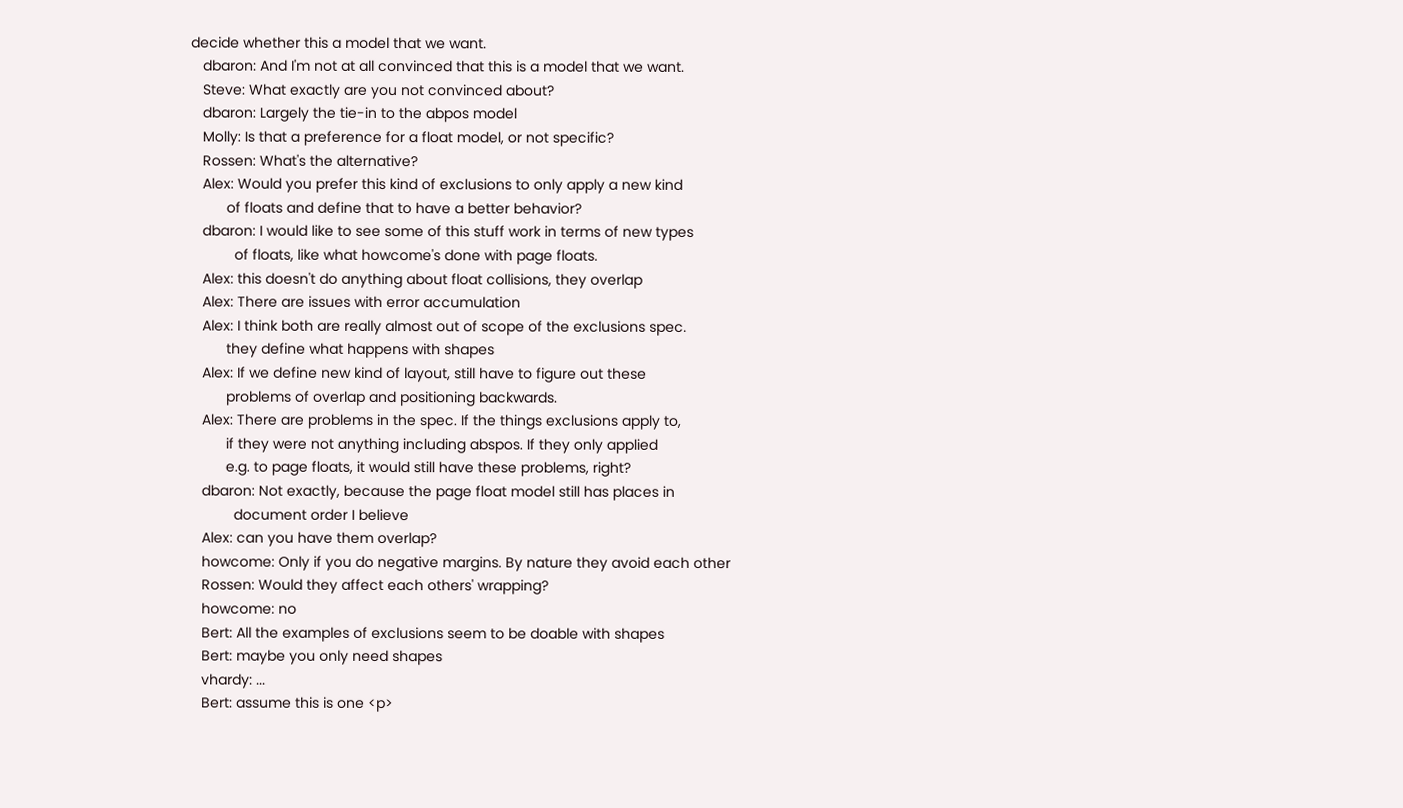decide whether this a model that we want.
   dbaron: And I'm not at all convinced that this is a model that we want.
   Steve: What exactly are you not convinced about?
   dbaron: Largely the tie-in to the abpos model
   Molly: Is that a preference for a float model, or not specific?
   Rossen: What's the alternative?
   Alex: Would you prefer this kind of exclusions to only apply a new kind
         of floats and define that to have a better behavior?
   dbaron: I would like to see some of this stuff work in terms of new types
           of floats, like what howcome's done with page floats.
   Alex: this doesn't do anything about float collisions, they overlap
   Alex: There are issues with error accumulation
   Alex: I think both are really almost out of scope of the exclusions spec.
         they define what happens with shapes
   Alex: If we define new kind of layout, still have to figure out these
         problems of overlap and positioning backwards.
   Alex: There are problems in the spec. If the things exclusions apply to,
         if they were not anything including abspos. If they only applied
         e.g. to page floats, it would still have these problems, right?
   dbaron: Not exactly, because the page float model still has places in
           document order I believe
   Alex: can you have them overlap?
   howcome: Only if you do negative margins. By nature they avoid each other
   Rossen: Would they affect each others' wrapping?
   howcome: no
   Bert: All the examples of exclusions seem to be doable with shapes
   Bert: maybe you only need shapes
   vhardy: ...
   Bert: assume this is one <p>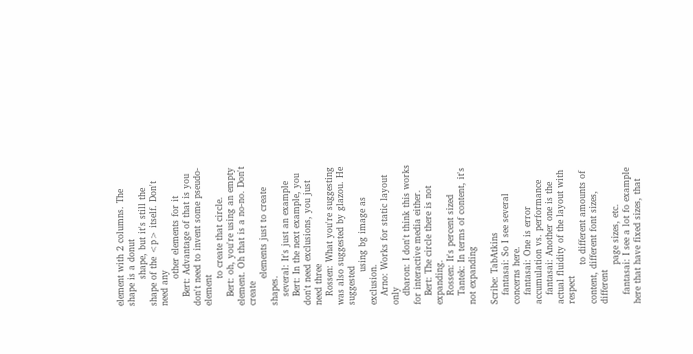element with 2 columns. The shape is a donut
         shape, but it's still the shape of the <p> itself. Don't need any
         other elements for it
   Bert: Advantage of that is you don't need to invent some pseudo-element
         to create that circle.
   Bert: oh, you're using an empty element. Oh that is a no-no. Don't create
         elements just to create shapes.
   several: It's just an example
   Bert: In the next example, you don't need exclusions, you just need three
   Rossen: What you're suggesting was also suggested by glazou. He suggested
           using bg image as exclusion.
   Arno: Works for static layout only
   dbaron: I don't think this works for interactive media either.
   Bert: The circle there is not expanding.
   Rossen: It's percent sized
   Tantek: In terms of content, it's not expanding

Scribe: TabAtkins
   fantasai: So I see several concerns here.
   fantasai: One is error accumulation vs. performance
   fantasai: Another one is the actual fluidity of the layout with respect
             to different amounts of content, different font sizes, different
             page sizes, etc.
   fantasai: I see a lot fo example here that have fixed sizes, that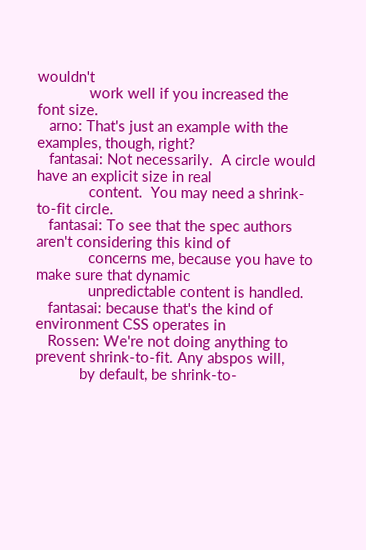wouldn't
             work well if you increased the font size.
   arno: That's just an example with the examples, though, right?
   fantasai: Not necessarily.  A circle would have an explicit size in real
             content.  You may need a shrink-to-fit circle.
   fantasai: To see that the spec authors aren't considering this kind of
             concerns me, because you have to make sure that dynamic
             unpredictable content is handled.
   fantasai: because that's the kind of environment CSS operates in
   Rossen: We're not doing anything to prevent shrink-to-fit. Any abspos will,
           by default, be shrink-to-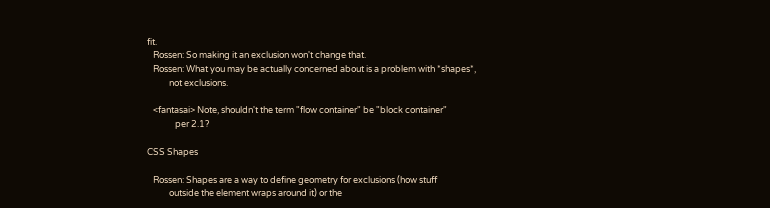fit.
   Rossen: So making it an exclusion won't change that.
   Rossen: What you may be actually concerned about is a problem with *shapes*,
           not exclusions.

   <fantasai> Note, shouldn't the term "flow container" be "block container"
              per 2.1?

CSS Shapes

   Rossen: Shapes are a way to define geometry for exclusions (how stuff
           outside the element wraps around it) or the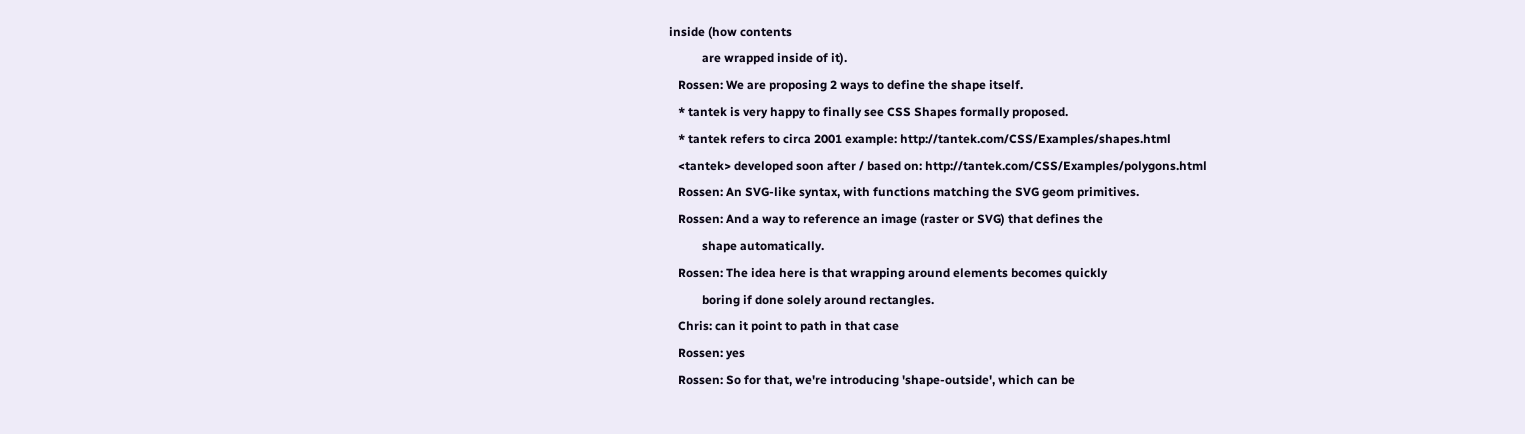inside (how contents
           are wrapped inside of it).
   Rossen: We are proposing 2 ways to define the shape itself.
   * tantek is very happy to finally see CSS Shapes formally proposed.
   * tantek refers to circa 2001 example: http://tantek.com/CSS/Examples/shapes.html
   <tantek> developed soon after / based on: http://tantek.com/CSS/Examples/polygons.html
   Rossen: An SVG-like syntax, with functions matching the SVG geom primitives.
   Rossen: And a way to reference an image (raster or SVG) that defines the
           shape automatically.
   Rossen: The idea here is that wrapping around elements becomes quickly
           boring if done solely around rectangles.
   Chris: can it point to path in that case
   Rossen: yes
   Rossen: So for that, we're introducing 'shape-outside', which can be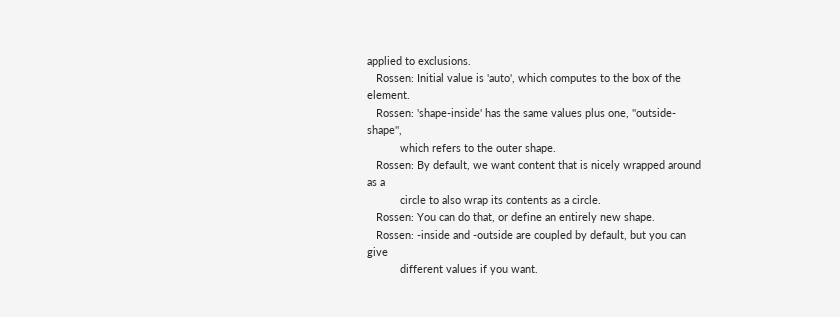applied to exclusions.
   Rossen: Initial value is 'auto', which computes to the box of the element.
   Rossen: 'shape-inside' has the same values plus one, ''outside-shape'',
           which refers to the outer shape.
   Rossen: By default, we want content that is nicely wrapped around as a
           circle to also wrap its contents as a circle.
   Rossen: You can do that, or define an entirely new shape.
   Rossen: -inside and -outside are coupled by default, but you can give
           different values if you want.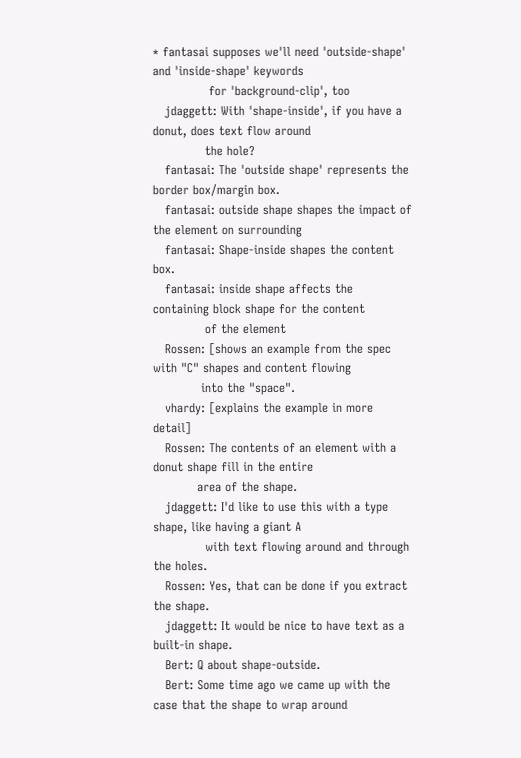* fantasai supposes we'll need 'outside-shape' and 'inside-shape' keywords
              for 'background-clip', too
   jdaggett: With 'shape-inside', if you have a donut, does text flow around
             the hole?
   fantasai: The 'outside shape' represents the border box/margin box.
   fantasai: outside shape shapes the impact of the element on surrounding
   fantasai: Shape-inside shapes the content box.
   fantasai: inside shape affects the containing block shape for the content
             of the element
   Rossen: [shows an example from the spec with "C" shapes and content flowing
            into the "space".
   vhardy: [explains the example in more detail]
   Rossen: The contents of an element with a donut shape fill in the entire
           area of the shape.
   jdaggett: I'd like to use this with a type shape, like having a giant A
             with text flowing around and through the holes.
   Rossen: Yes, that can be done if you extract the shape.
   jdaggett: It would be nice to have text as a built-in shape.
   Bert: Q about shape-outside.
   Bert: Some time ago we came up with the case that the shape to wrap around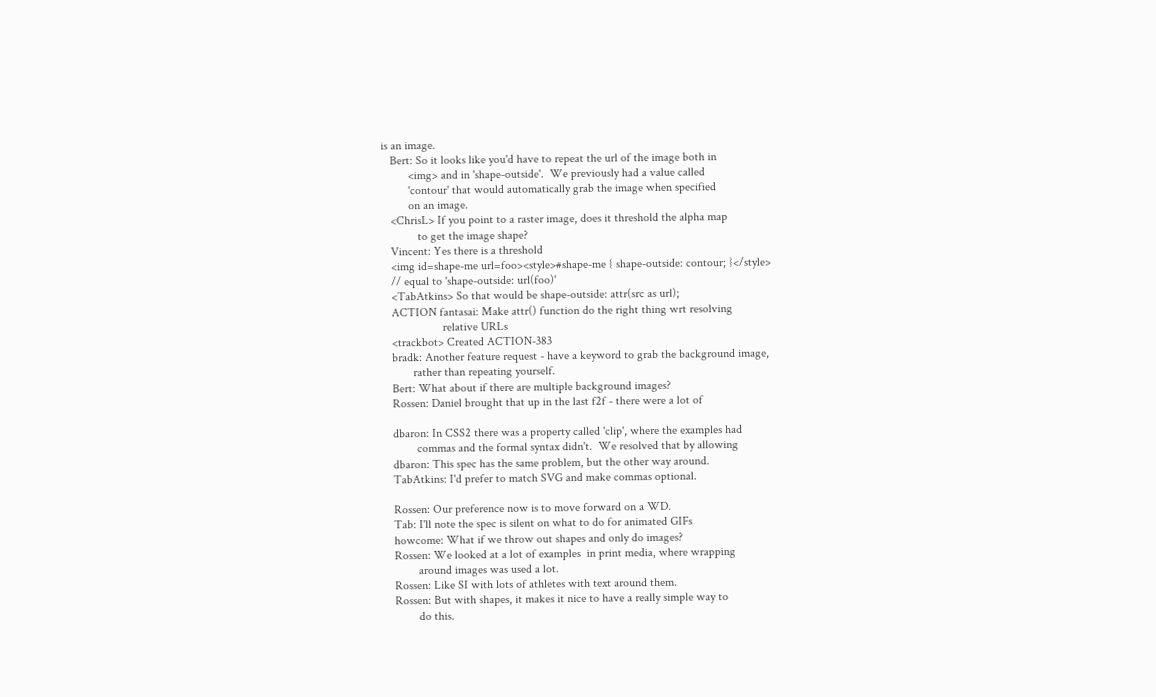is an image.
   Bert: So it looks like you'd have to repeat the url of the image both in
         <img> and in 'shape-outside'.  We previously had a value called
         'contour' that would automatically grab the image when specified
         on an image.
   <ChrisL> If you point to a raster image, does it threshold the alpha map
            to get the image shape?
   Vincent: Yes there is a threshold
   <img id=shape-me url=foo><style>#shape-me { shape-outside: contour; }</style>
   // equal to 'shape-outside: url(foo)'
   <TabAtkins> So that would be shape-outside: attr(src as url);
   ACTION fantasai: Make attr() function do the right thing wrt resolving
                    relative URLs
   <trackbot> Created ACTION-383
   bradk: Another feature request - have a keyword to grab the background image,
          rather than repeating yourself.
   Bert: What about if there are multiple background images?
   Rossen: Daniel brought that up in the last f2f - there were a lot of

   dbaron: In CSS2 there was a property called 'clip', where the examples had
           commas and the formal syntax didn't.  We resolved that by allowing
   dbaron: This spec has the same problem, but the other way around.
   TabAtkins: I'd prefer to match SVG and make commas optional.

   Rossen: Our preference now is to move forward on a WD.
   Tab: I'll note the spec is silent on what to do for animated GIFs
   howcome: What if we throw out shapes and only do images?
   Rossen: We looked at a lot of examples  in print media, where wrapping
           around images was used a lot.
   Rossen: Like SI with lots of athletes with text around them.
   Rossen: But with shapes, it makes it nice to have a really simple way to
           do this.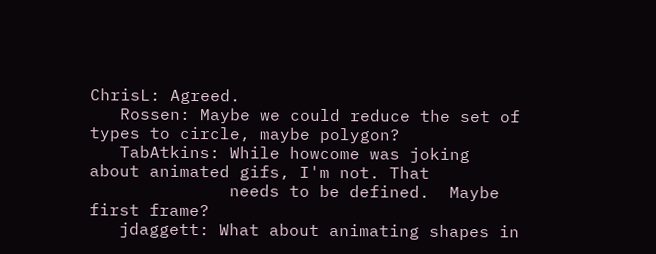ChrisL: Agreed.
   Rossen: Maybe we could reduce the set of types to circle, maybe polygon?
   TabAtkins: While howcome was joking about animated gifs, I'm not. That
              needs to be defined.  Maybe first frame?
   jdaggett: What about animating shapes in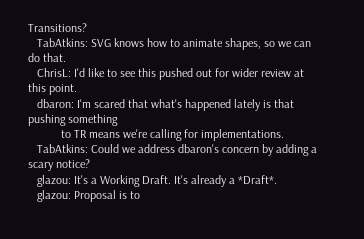Transitions?
   TabAtkins: SVG knows how to animate shapes, so we can do that.
   ChrisL: I'd like to see this pushed out for wider review at this point.
   dbaron: I'm scared that what's happened lately is that pushing something
           to TR means we're calling for implementations.
   TabAtkins: Could we address dbaron's concern by adding a scary notice?
   glazou: It's a Working Draft. It's already a *Draft*.
   glazou: Proposal is to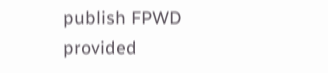publish FPWD provided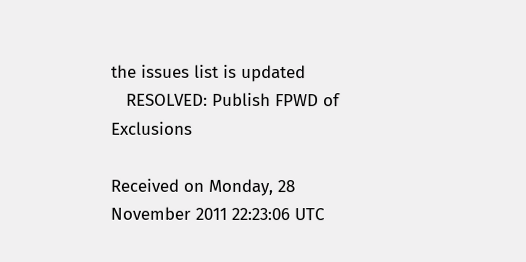the issues list is updated
   RESOLVED: Publish FPWD of Exclusions

Received on Monday, 28 November 2011 22:23:06 UTC